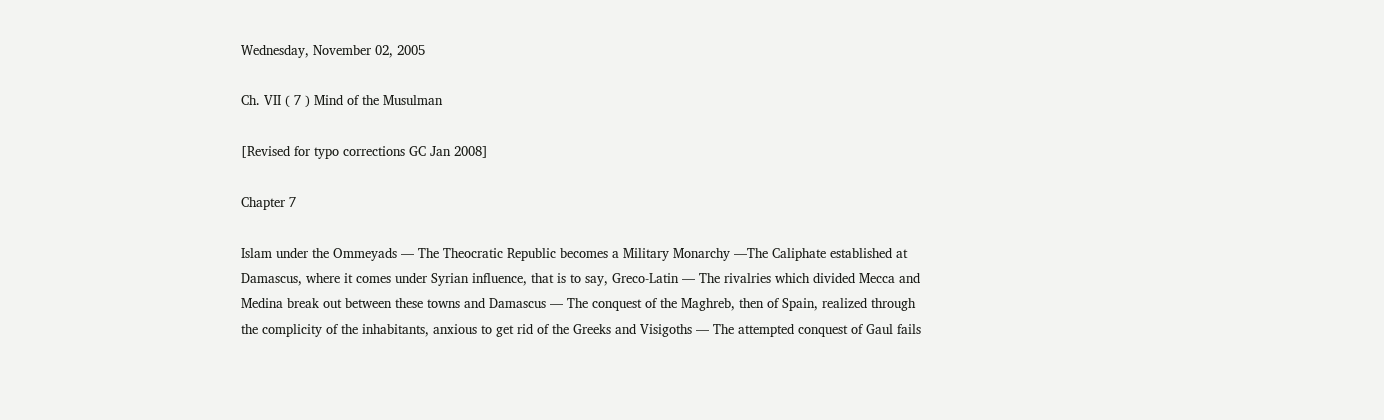Wednesday, November 02, 2005

Ch. VII ( 7 ) Mind of the Musulman

[Revised for typo corrections GC Jan 2008]

Chapter 7

Islam under the Ommeyads — The Theocratic Republic becomes a Military Monarchy —The Caliphate established at Damascus, where it comes under Syrian influence, that is to say, Greco-Latin — The rivalries which divided Mecca and Medina break out between these towns and Damascus — The conquest of the Maghreb, then of Spain, realized through the complicity of the inhabitants, anxious to get rid of the Greeks and Visigoths — The attempted conquest of Gaul fails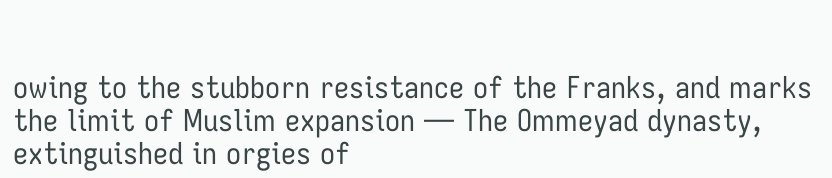owing to the stubborn resistance of the Franks, and marks the limit of Muslim expansion — The Ommeyad dynasty, extinguished in orgies of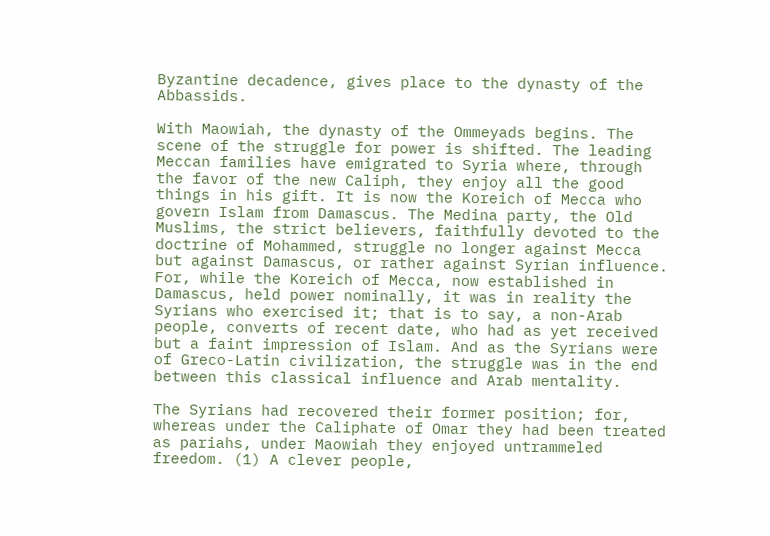Byzantine decadence, gives place to the dynasty of the Abbassids.

With Maowiah, the dynasty of the Ommeyads begins. The scene of the struggle for power is shifted. The leading Meccan families have emigrated to Syria where, through the favor of the new Caliph, they enjoy all the good things in his gift. It is now the Koreich of Mecca who govern Islam from Damascus. The Medina party, the Old Muslims, the strict believers, faithfully devoted to the doctrine of Mohammed, struggle no longer against Mecca but against Damascus, or rather against Syrian influence. For, while the Koreich of Mecca, now established in Damascus, held power nominally, it was in reality the Syrians who exercised it; that is to say, a non-Arab people, converts of recent date, who had as yet received but a faint impression of Islam. And as the Syrians were of Greco-Latin civilization, the struggle was in the end between this classical influence and Arab mentality.

The Syrians had recovered their former position; for, whereas under the Caliphate of Omar they had been treated as pariahs, under Maowiah they enjoyed untrammeled freedom. (1) A clever people,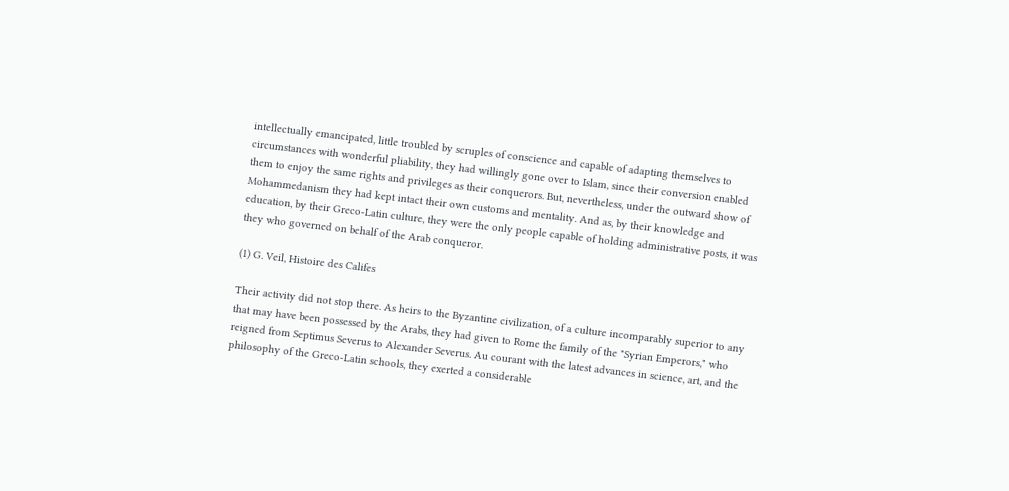intellectually emancipated, little troubled by scruples of conscience and capable of adapting themselves to circumstances with wonderful pliability, they had willingly gone over to Islam, since their conversion enabled them to enjoy the same rights and privileges as their conquerors. But, nevertheless, under the outward show of Mohammedanism they had kept intact their own customs and mentality. And as, by their knowledge and education, by their Greco-Latin culture, they were the only people capable of holding administrative posts, it was they who governed on behalf of the Arab conqueror.

(1) G. Veil, Histoire des Califes

Their activity did not stop there. As heirs to the Byzantine civilization, of a culture incomparably superior to any that may have been possessed by the Arabs, they had given to Rome the family of the "Syrian Emperors," who reigned from Septimus Severus to Alexander Severus. Au courant with the latest advances in science, art, and the philosophy of the Greco-Latin schools, they exerted a considerable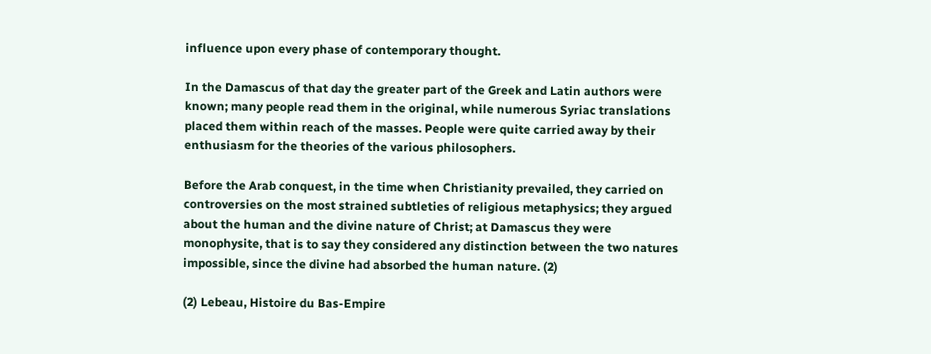influence upon every phase of contemporary thought.

In the Damascus of that day the greater part of the Greek and Latin authors were known; many people read them in the original, while numerous Syriac translations placed them within reach of the masses. People were quite carried away by their enthusiasm for the theories of the various philosophers.

Before the Arab conquest, in the time when Christianity prevailed, they carried on controversies on the most strained subtleties of religious metaphysics; they argued about the human and the divine nature of Christ; at Damascus they were monophysite, that is to say they considered any distinction between the two natures impossible, since the divine had absorbed the human nature. (2)

(2) Lebeau, Histoire du Bas-Empire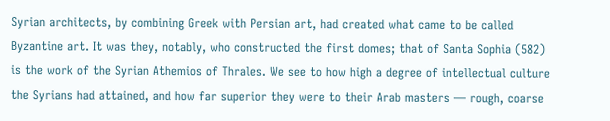Syrian architects, by combining Greek with Persian art, had created what came to be called Byzantine art. It was they, notably, who constructed the first domes; that of Santa Sophia (582) is the work of the Syrian Athemios of Thrales. We see to how high a degree of intellectual culture the Syrians had attained, and how far superior they were to their Arab masters — rough, coarse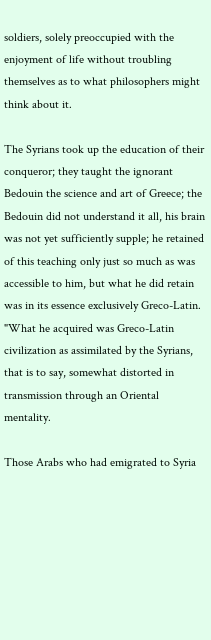soldiers, solely preoccupied with the enjoyment of life without troubling themselves as to what philosophers might think about it.

The Syrians took up the education of their conqueror; they taught the ignorant Bedouin the science and art of Greece; the Bedouin did not understand it all, his brain was not yet sufficiently supple; he retained of this teaching only just so much as was accessible to him, but what he did retain was in its essence exclusively Greco-Latin. "What he acquired was Greco-Latin civilization as assimilated by the Syrians, that is to say, somewhat distorted in transmission through an Oriental mentality.

Those Arabs who had emigrated to Syria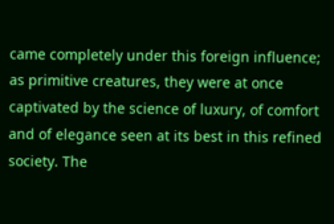came completely under this foreign influence; as primitive creatures, they were at once captivated by the science of luxury, of comfort and of elegance seen at its best in this refined society. The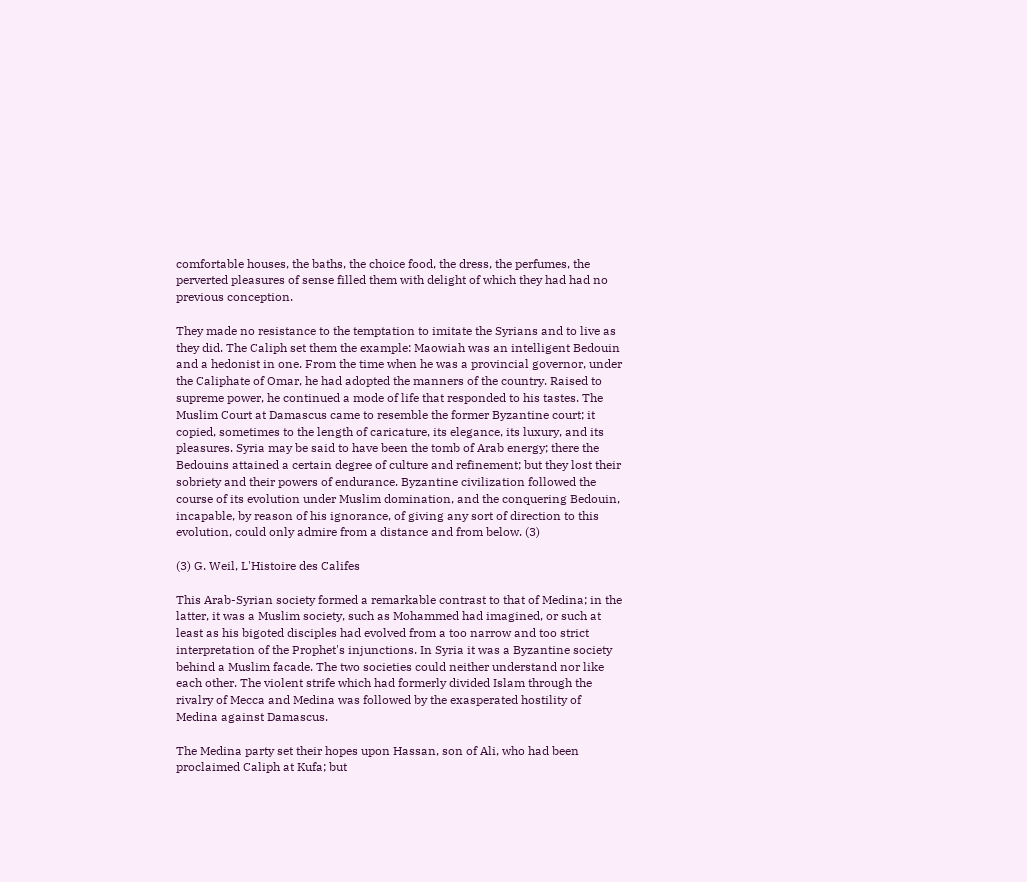comfortable houses, the baths, the choice food, the dress, the perfumes, the perverted pleasures of sense filled them with delight of which they had had no previous conception.

They made no resistance to the temptation to imitate the Syrians and to live as they did. The Caliph set them the example: Maowiah was an intelligent Bedouin and a hedonist in one. From the time when he was a provincial governor, under the Caliphate of Omar, he had adopted the manners of the country. Raised to supreme power, he continued a mode of life that responded to his tastes. The Muslim Court at Damascus came to resemble the former Byzantine court; it copied, sometimes to the length of caricature, its elegance, its luxury, and its pleasures. Syria may be said to have been the tomb of Arab energy; there the Bedouins attained a certain degree of culture and refinement; but they lost their sobriety and their powers of endurance. Byzantine civilization followed the course of its evolution under Muslim domination, and the conquering Bedouin, incapable, by reason of his ignorance, of giving any sort of direction to this evolution, could only admire from a distance and from below. (3)

(3) G. Weil, L'Histoire des Califes

This Arab-Syrian society formed a remarkable contrast to that of Medina; in the latter, it was a Muslim society, such as Mohammed had imagined, or such at least as his bigoted disciples had evolved from a too narrow and too strict interpretation of the Prophet's injunctions. In Syria it was a Byzantine society behind a Muslim facade. The two societies could neither understand nor like each other. The violent strife which had formerly divided Islam through the rivalry of Mecca and Medina was followed by the exasperated hostility of Medina against Damascus.

The Medina party set their hopes upon Hassan, son of Ali, who had been proclaimed Caliph at Kufa; but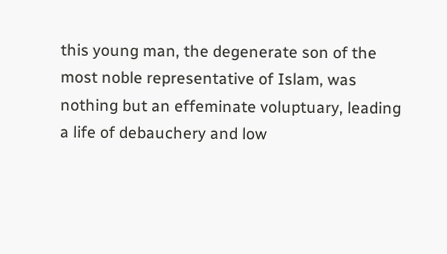this young man, the degenerate son of the most noble representative of Islam, was nothing but an effeminate voluptuary, leading a life of debauchery and low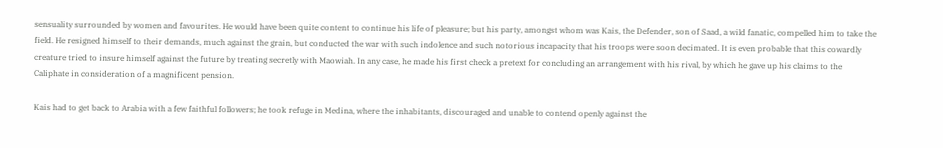sensuality surrounded by women and favourites. He would have been quite content to continue his life of pleasure; but his party, amongst whom was Kais, the Defender, son of Saad, a wild fanatic, compelled him to take the field. He resigned himself to their demands, much against the grain, but conducted the war with such indolence and such notorious incapacity that his troops were soon decimated. It is even probable that this cowardly creature tried to insure himself against the future by treating secretly with Maowiah. In any case, he made his first check a pretext for concluding an arrangement with his rival, by which he gave up his claims to the Caliphate in consideration of a magnificent pension.

Kais had to get back to Arabia with a few faithful followers; he took refuge in Medina, where the inhabitants, discouraged and unable to contend openly against the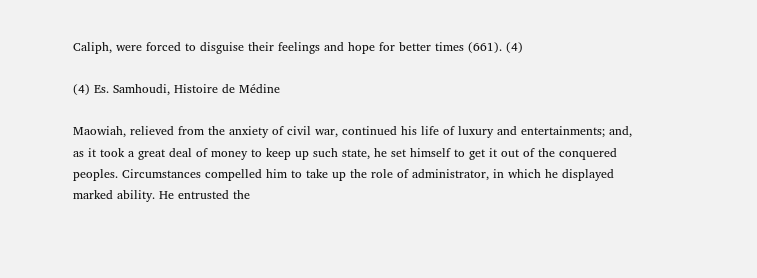Caliph, were forced to disguise their feelings and hope for better times (661). (4)

(4) Es. Samhoudi, Histoire de Médine

Maowiah, relieved from the anxiety of civil war, continued his life of luxury and entertainments; and, as it took a great deal of money to keep up such state, he set himself to get it out of the conquered peoples. Circumstances compelled him to take up the role of administrator, in which he displayed marked ability. He entrusted the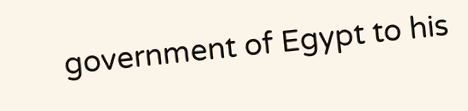government of Egypt to his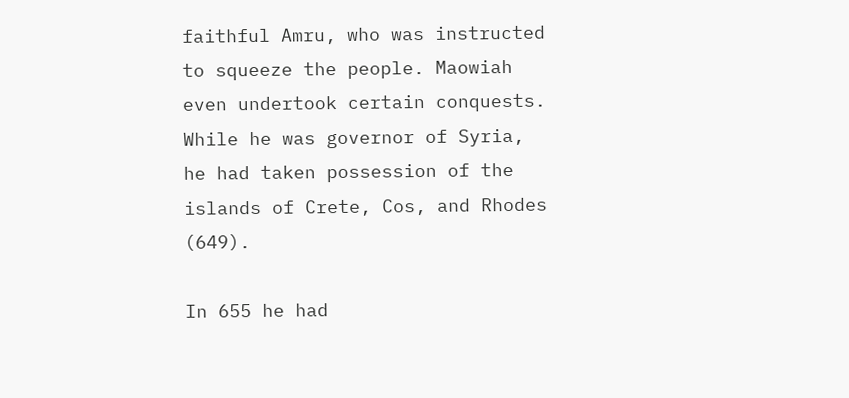faithful Amru, who was instructed to squeeze the people. Maowiah even undertook certain conquests. While he was governor of Syria, he had taken possession of the islands of Crete, Cos, and Rhodes (649).

In 655 he had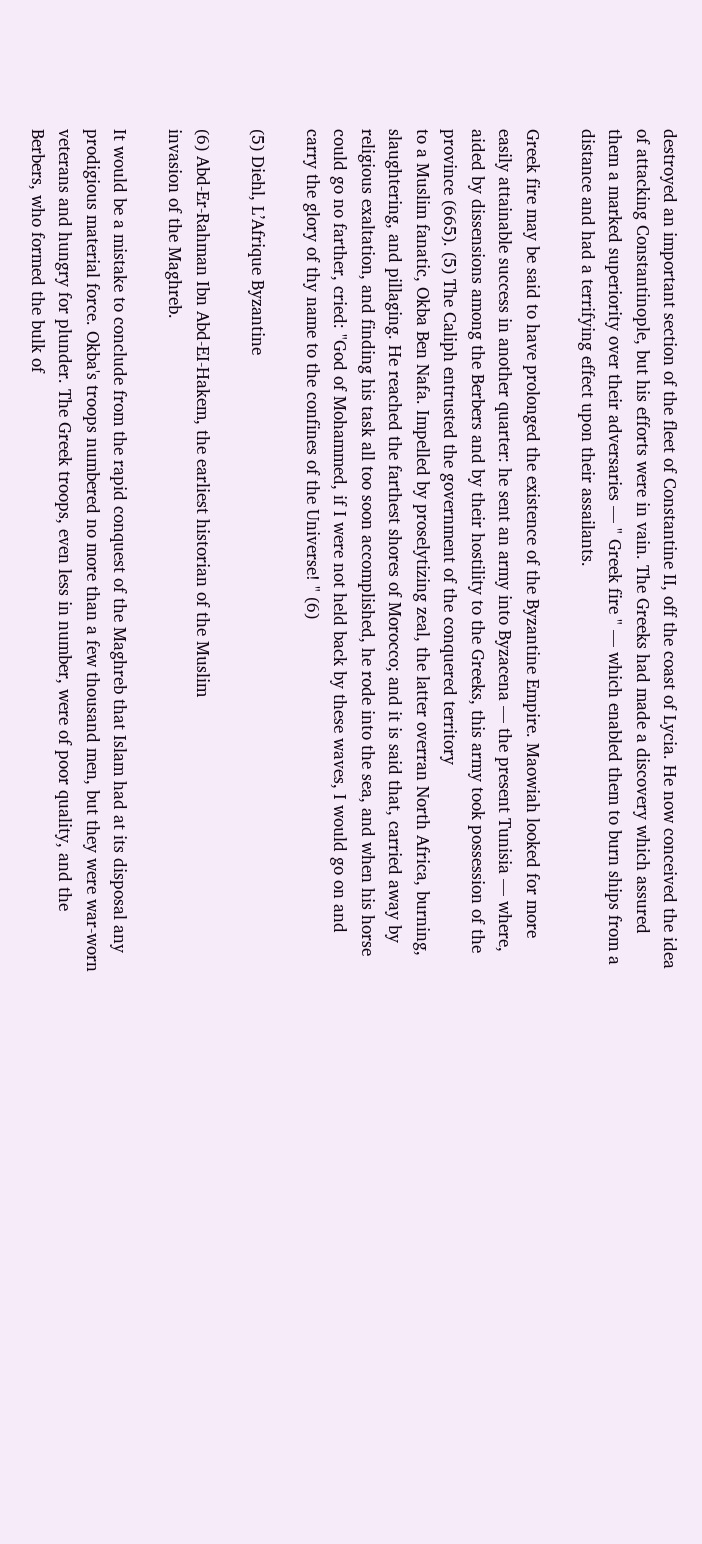destroyed an important section of the fleet of Constantine II, off the coast of Lycia. He now conceived the idea of attacking Constantinople, but his efforts were in vain. The Greeks had made a discovery which assured them a marked superiority over their adversaries — " Greek fire " — which enabled them to burn ships from a distance and had a terrifying effect upon their assailants.

Greek fire may be said to have prolonged the existence of the Byzantine Empire. Maowiah looked for more easily attainable success in another quarter: he sent an army into Byzacena — the present Tunisia — where, aided by dissensions among the Berbers and by their hostility to the Greeks, this army took possession of the province (665). (5) The Caliph entrusted the government of the conquered territory
to a Muslim fanatic, Okba Ben Nafa. Impelled by proselytizing zeal, the latter overran North Africa, burning, slaughtering, and pillaging. He reached the farthest shores of Morocco; and it is said that, carried away by religious exaltation, and finding his task all too soon accomplished, he rode into the sea, and when his horse could go no farther, cried: "God of Mohammed, if I were not held back by these waves, I would go on and carry the glory of thy name to the confines of the Universe! " (6)

(5) Diehl, L’Afrique Byzantine

(6) Abd-Er-Rahman Ibn Abd-EI-Hakem, the earliest historian of the Muslim
invasion of the Maghreb.

It would be a mistake to conclude from the rapid conquest of the Maghreb that Islam had at its disposal any prodigious material force. Okba's troops numbered no more than a few thousand men, but they were war-worn veterans and hungry for plunder. The Greek troops, even less in number, were of poor quality, and the Berbers, who formed the bulk of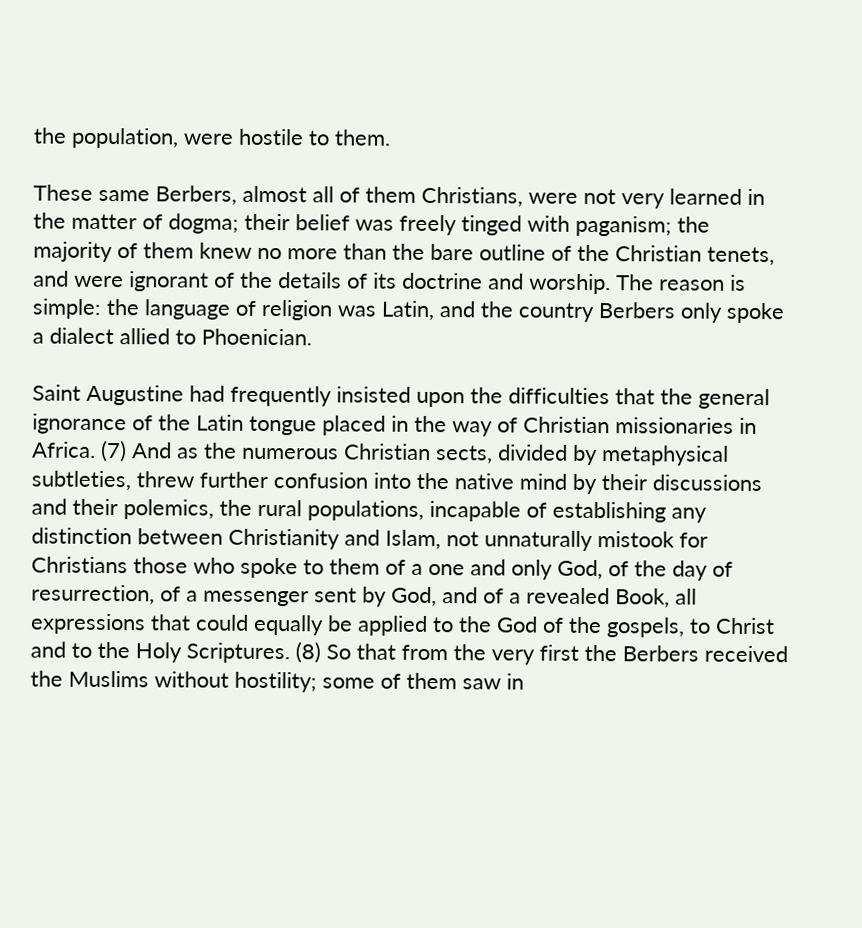the population, were hostile to them.

These same Berbers, almost all of them Christians, were not very learned in the matter of dogma; their belief was freely tinged with paganism; the majority of them knew no more than the bare outline of the Christian tenets, and were ignorant of the details of its doctrine and worship. The reason is simple: the language of religion was Latin, and the country Berbers only spoke a dialect allied to Phoenician.

Saint Augustine had frequently insisted upon the difficulties that the general ignorance of the Latin tongue placed in the way of Christian missionaries in Africa. (7) And as the numerous Christian sects, divided by metaphysical subtleties, threw further confusion into the native mind by their discussions and their polemics, the rural populations, incapable of establishing any distinction between Christianity and Islam, not unnaturally mistook for Christians those who spoke to them of a one and only God, of the day of resurrection, of a messenger sent by God, and of a revealed Book, all expressions that could equally be applied to the God of the gospels, to Christ and to the Holy Scriptures. (8) So that from the very first the Berbers received the Muslims without hostility; some of them saw in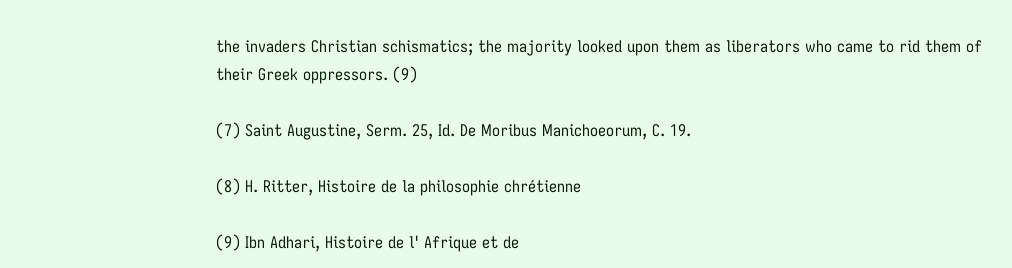the invaders Christian schismatics; the majority looked upon them as liberators who came to rid them of their Greek oppressors. (9)

(7) Saint Augustine, Serm. 25, Id. De Moribus Manichoeorum, C. 19.

(8) H. Ritter, Histoire de la philosophie chrétienne

(9) Ibn Adhari, Histoire de l' Afrique et de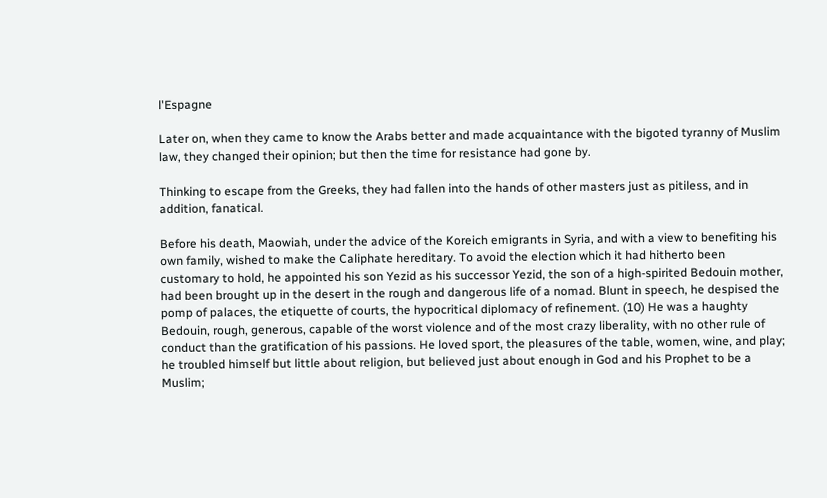l'Espagne

Later on, when they came to know the Arabs better and made acquaintance with the bigoted tyranny of Muslim law, they changed their opinion; but then the time for resistance had gone by.

Thinking to escape from the Greeks, they had fallen into the hands of other masters just as pitiless, and in addition, fanatical.

Before his death, Maowiah, under the advice of the Koreich emigrants in Syria, and with a view to benefiting his own family, wished to make the Caliphate hereditary. To avoid the election which it had hitherto been customary to hold, he appointed his son Yezid as his successor Yezid, the son of a high-spirited Bedouin mother, had been brought up in the desert in the rough and dangerous life of a nomad. Blunt in speech, he despised the pomp of palaces, the etiquette of courts, the hypocritical diplomacy of refinement. (10) He was a haughty Bedouin, rough, generous, capable of the worst violence and of the most crazy liberality, with no other rule of conduct than the gratification of his passions. He loved sport, the pleasures of the table, women, wine, and play; he troubled himself but little about religion, but believed just about enough in God and his Prophet to be a Muslim;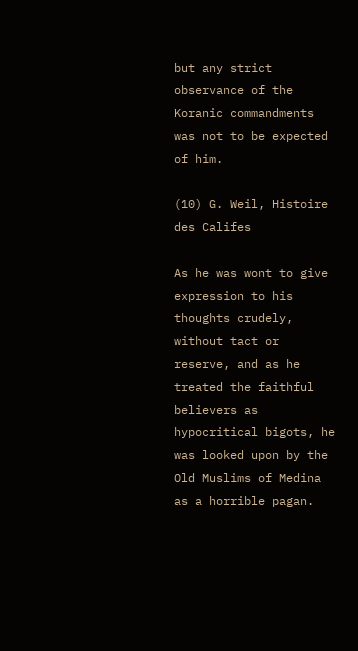but any strict observance of the Koranic commandments was not to be expected of him.

(10) G. Weil, Histoire des Califes

As he was wont to give expression to his thoughts crudely, without tact or reserve, and as he treated the faithful believers as hypocritical bigots, he was looked upon by the Old Muslims of Medina as a horrible pagan.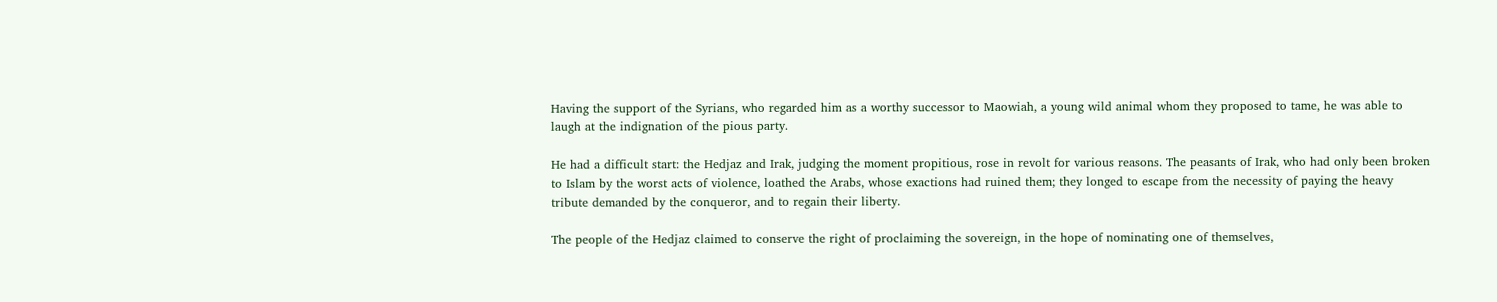Having the support of the Syrians, who regarded him as a worthy successor to Maowiah, a young wild animal whom they proposed to tame, he was able to laugh at the indignation of the pious party.

He had a difficult start: the Hedjaz and Irak, judging the moment propitious, rose in revolt for various reasons. The peasants of Irak, who had only been broken to Islam by the worst acts of violence, loathed the Arabs, whose exactions had ruined them; they longed to escape from the necessity of paying the heavy tribute demanded by the conqueror, and to regain their liberty.

The people of the Hedjaz claimed to conserve the right of proclaiming the sovereign, in the hope of nominating one of themselves,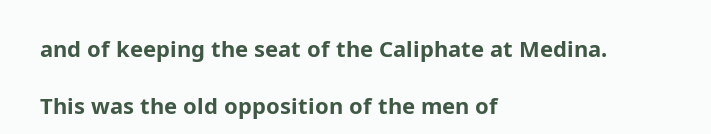and of keeping the seat of the Caliphate at Medina.

This was the old opposition of the men of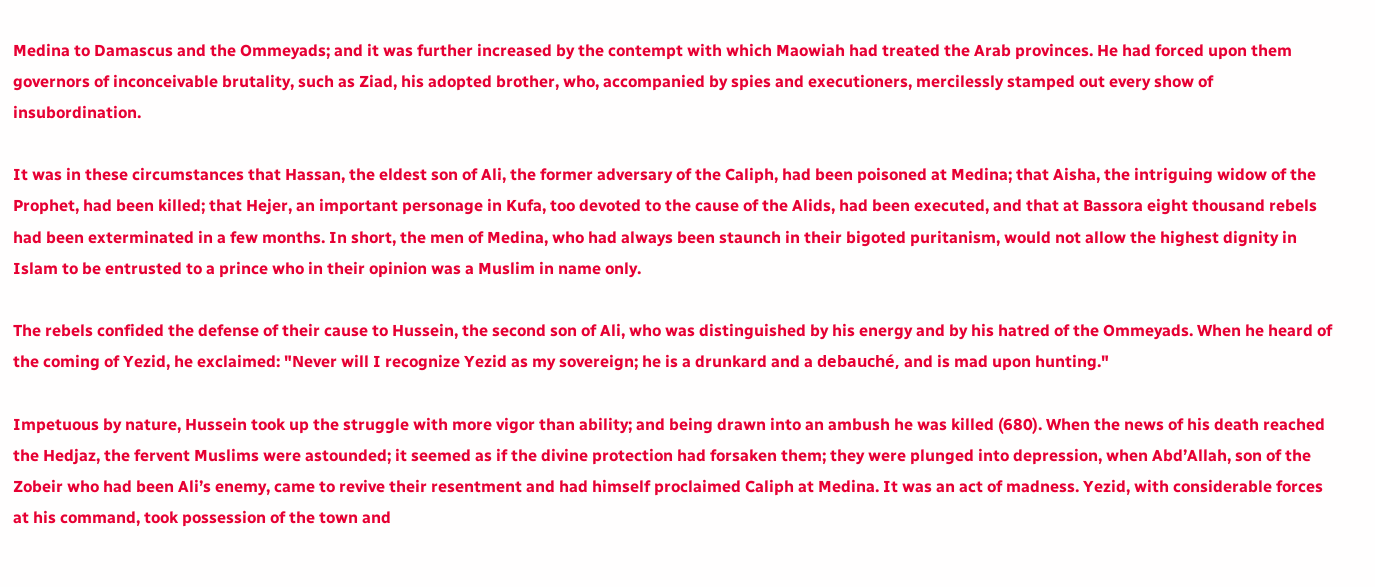Medina to Damascus and the Ommeyads; and it was further increased by the contempt with which Maowiah had treated the Arab provinces. He had forced upon them governors of inconceivable brutality, such as Ziad, his adopted brother, who, accompanied by spies and executioners, mercilessly stamped out every show of insubordination.

It was in these circumstances that Hassan, the eldest son of Ali, the former adversary of the Caliph, had been poisoned at Medina; that Aisha, the intriguing widow of the Prophet, had been killed; that Hejer, an important personage in Kufa, too devoted to the cause of the Alids, had been executed, and that at Bassora eight thousand rebels had been exterminated in a few months. In short, the men of Medina, who had always been staunch in their bigoted puritanism, would not allow the highest dignity in Islam to be entrusted to a prince who in their opinion was a Muslim in name only.

The rebels confided the defense of their cause to Hussein, the second son of Ali, who was distinguished by his energy and by his hatred of the Ommeyads. When he heard of the coming of Yezid, he exclaimed: "Never will I recognize Yezid as my sovereign; he is a drunkard and a debauché, and is mad upon hunting."

Impetuous by nature, Hussein took up the struggle with more vigor than ability; and being drawn into an ambush he was killed (680). When the news of his death reached the Hedjaz, the fervent Muslims were astounded; it seemed as if the divine protection had forsaken them; they were plunged into depression, when Abd’Allah, son of the Zobeir who had been Ali’s enemy, came to revive their resentment and had himself proclaimed Caliph at Medina. It was an act of madness. Yezid, with considerable forces at his command, took possession of the town and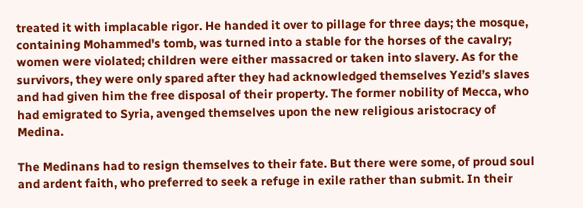treated it with implacable rigor. He handed it over to pillage for three days; the mosque, containing Mohammed's tomb, was turned into a stable for the horses of the cavalry; women were violated; children were either massacred or taken into slavery. As for the survivors, they were only spared after they had acknowledged themselves Yezid’s slaves and had given him the free disposal of their property. The former nobility of Mecca, who had emigrated to Syria, avenged themselves upon the new religious aristocracy of Medina.

The Medinans had to resign themselves to their fate. But there were some, of proud soul and ardent faith, who preferred to seek a refuge in exile rather than submit. In their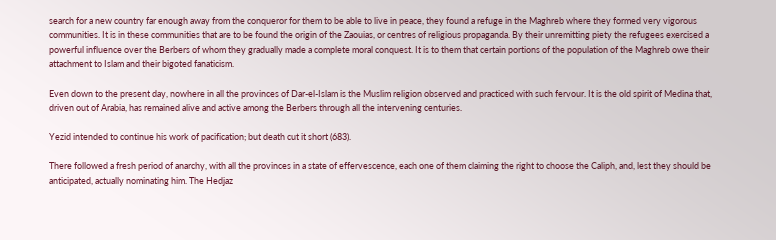search for a new country far enough away from the conqueror for them to be able to live in peace, they found a refuge in the Maghreb where they formed very vigorous communities. It is in these communities that are to be found the origin of the Zaouias, or centres of religious propaganda. By their unremitting piety the refugees exercised a powerful influence over the Berbers of whom they gradually made a complete moral conquest. It is to them that certain portions of the population of the Maghreb owe their attachment to Islam and their bigoted fanaticism.

Even down to the present day, nowhere in all the provinces of Dar-el-Islam is the Muslim religion observed and practiced with such fervour. It is the old spirit of Medina that, driven out of Arabia, has remained alive and active among the Berbers through all the intervening centuries.

Yezid intended to continue his work of pacification; but death cut it short (683).

There followed a fresh period of anarchy, with all the provinces in a state of effervescence, each one of them claiming the right to choose the Caliph, and, lest they should be anticipated, actually nominating him. The Hedjaz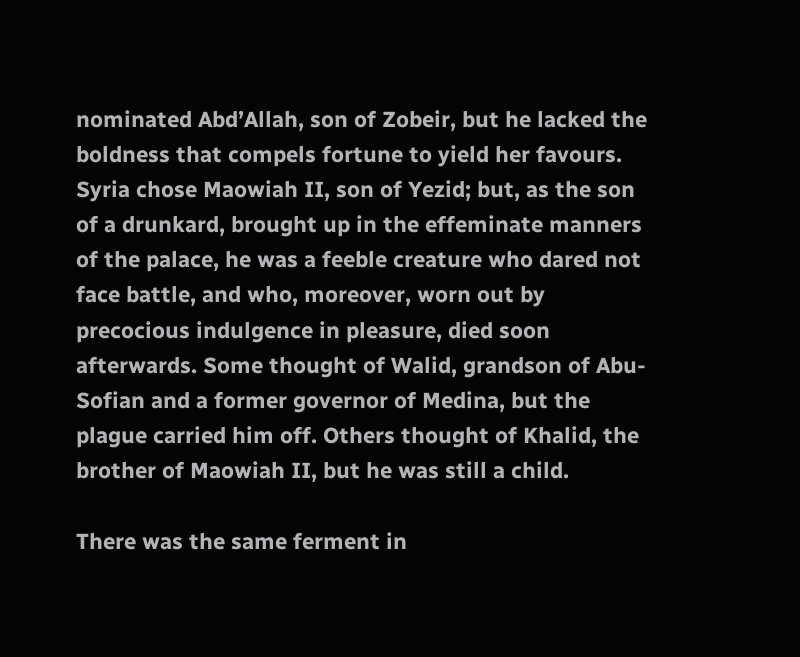nominated Abd’Allah, son of Zobeir, but he lacked the boldness that compels fortune to yield her favours. Syria chose Maowiah II, son of Yezid; but, as the son of a drunkard, brought up in the effeminate manners of the palace, he was a feeble creature who dared not face battle, and who, moreover, worn out by precocious indulgence in pleasure, died soon afterwards. Some thought of Walid, grandson of Abu-Sofian and a former governor of Medina, but the plague carried him off. Others thought of Khalid, the brother of Maowiah II, but he was still a child.

There was the same ferment in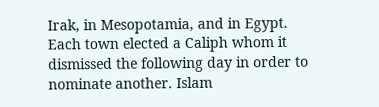Irak, in Mesopotamia, and in Egypt. Each town elected a Caliph whom it dismissed the following day in order to nominate another. Islam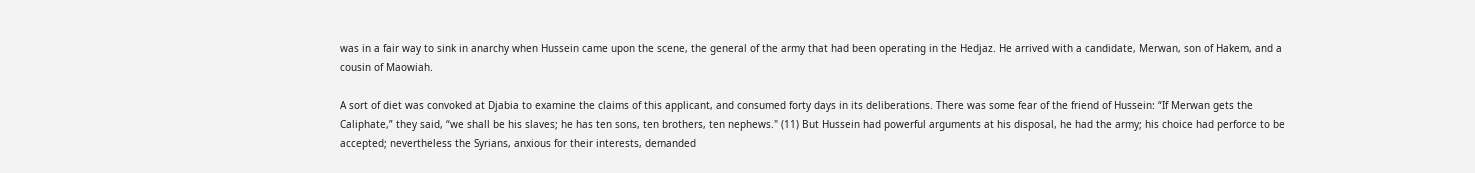was in a fair way to sink in anarchy when Hussein came upon the scene, the general of the army that had been operating in the Hedjaz. He arrived with a candidate, Merwan, son of Hakem, and a cousin of Maowiah.

A sort of diet was convoked at Djabia to examine the claims of this applicant, and consumed forty days in its deliberations. There was some fear of the friend of Hussein: “If Merwan gets the Caliphate,” they said, “we shall be his slaves; he has ten sons, ten brothers, ten nephews." (11) But Hussein had powerful arguments at his disposal, he had the army; his choice had perforce to be accepted; nevertheless the Syrians, anxious for their interests, demanded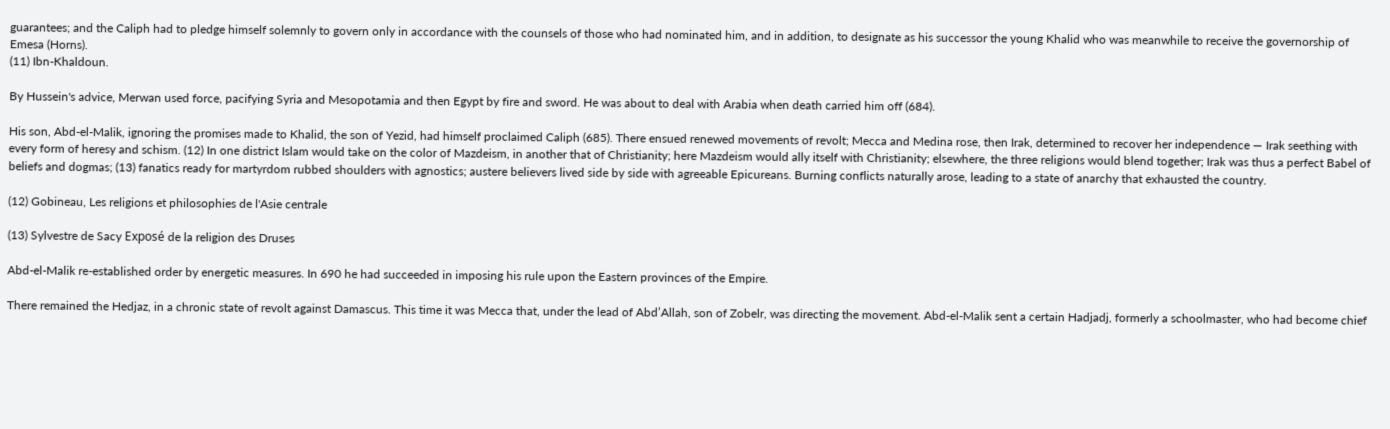guarantees; and the Caliph had to pledge himself solemnly to govern only in accordance with the counsels of those who had nominated him, and in addition, to designate as his successor the young Khalid who was meanwhile to receive the governorship of Emesa (Horns).
(11) Ibn-Khaldoun.

By Hussein's advice, Merwan used force, pacifying Syria and Mesopotamia and then Egypt by fire and sword. He was about to deal with Arabia when death carried him off (684).

His son, Abd-el-Malik, ignoring the promises made to Khalid, the son of Yezid, had himself proclaimed Caliph (685). There ensued renewed movements of revolt; Mecca and Medina rose, then Irak, determined to recover her independence — Irak seething with every form of heresy and schism. (12) In one district Islam would take on the color of Mazdeism, in another that of Christianity; here Mazdeism would ally itself with Christianity; elsewhere, the three religions would blend together; Irak was thus a perfect Babel of beliefs and dogmas; (13) fanatics ready for martyrdom rubbed shoulders with agnostics; austere believers lived side by side with agreeable Epicureans. Burning conflicts naturally arose, leading to a state of anarchy that exhausted the country.

(12) Gobineau, Les religions et philosophies de l'Asie centrale

(13) Sylvestre de Sacy Exposé de la religion des Druses

Abd-el-Malik re-established order by energetic measures. In 690 he had succeeded in imposing his rule upon the Eastern provinces of the Empire.

There remained the Hedjaz, in a chronic state of revolt against Damascus. This time it was Mecca that, under the lead of Abd’Allah, son of Zobelr, was directing the movement. Abd-el-Malik sent a certain Hadjadj, formerly a schoolmaster, who had become chief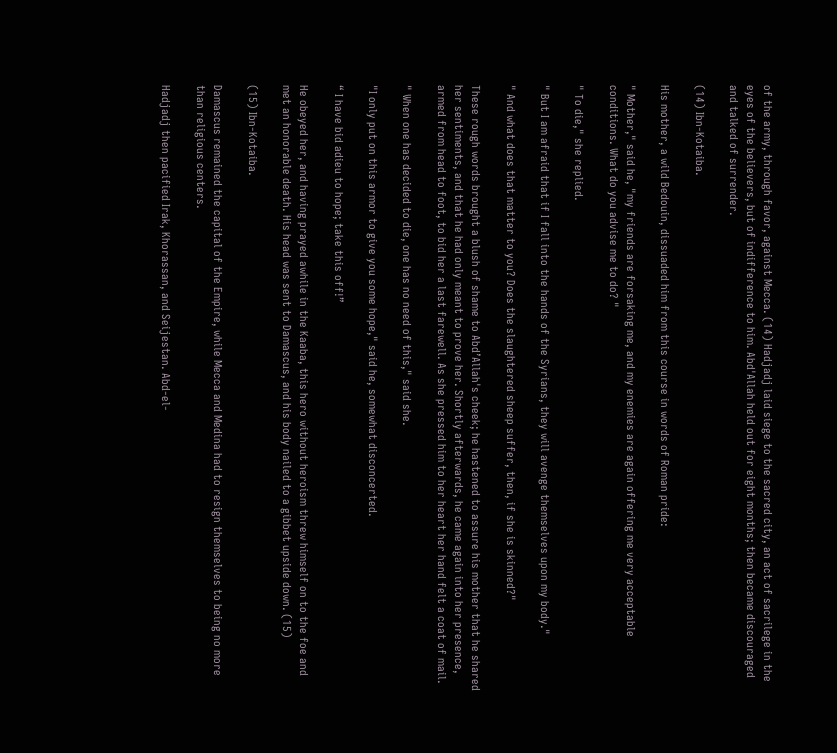of the army, through favor, against Mecca. (14) Hadjadj laid siege to the sacred city, an act of sacrilege in the eyes of the believers, but of indifference to him. Abd'Allah held out for eight months; then became discouraged and talked of surrender.

(14) Ibn-Kotaiba.

His mother, a wild Bedouin, dissuaded him from this course in words of Roman pride:

" Mother," said he, "my friends are forsaking me, and my enemies are again offering me very acceptable conditions. What do you advise me to do? "

" To die," she replied.

" But I am afraid that if I fall into the hands of the Syrians, they will avenge themselves upon my body."

" And what does that matter to you? Does the slaughtered sheep suffer, then, if she is skinned?"

These rough words brought a blush of shame to Abd’Allah's cheek; he hastened to assure his mother that he shared her sentiments, and that he had only meant to prove her. Shortly afterwards, he came again into her presence, armed from head to foot, to bid her a last farewell. As she pressed him to her heart her hand felt a coat of mail.

" When one has decided to die, one has no need of this," said she.

"I only put on this armor to give you some hope," said he, somewhat disconcerted.

“ I have bid adieu to hope; take this off!”

He obeyed her, and having prayed awhile in the Kaaba, this hero without heroism threw himself on to the foe and met an honorable death. His head was sent to Damascus, and his body nailed to a gibbet upside down. (15)

(15) Ibn-Kotaiba.

Damascus remained the capital of the Empire, while Mecca and Medina had to resign themselves to being no more than religious centers.

Hadjadj then pacified Irak, Khorassan, and Seijestan. Abd-el-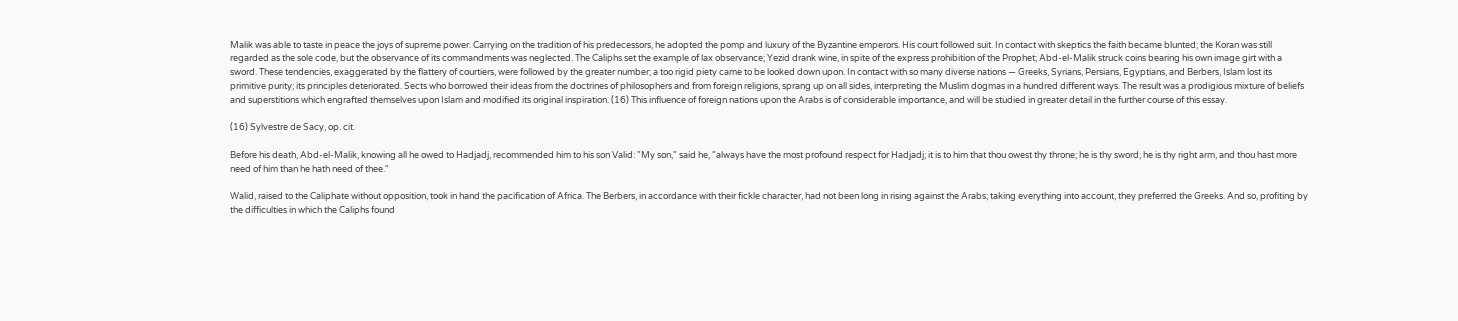Malik was able to taste in peace the joys of supreme power. Carrying on the tradition of his predecessors, he adopted the pomp and luxury of the Byzantine emperors. His court followed suit. In contact with skeptics the faith became blunted; the Koran was still regarded as the sole code, but the observance of its commandments was neglected. The Caliphs set the example of lax observance; Yezid drank wine, in spite of the express prohibition of the Prophet; Abd-el-Malik struck coins bearing his own image girt with a sword. These tendencies, exaggerated by the flattery of courtiers, were followed by the greater number; a too rigid piety came to be looked down upon. In contact with so many diverse nations — Greeks, Syrians, Persians, Egyptians, and Berbers, Islam lost its primitive purity; its principles deteriorated. Sects who borrowed their ideas from the doctrines of philosophers and from foreign religions, sprang up on all sides, interpreting the Muslim dogmas in a hundred different ways. The result was a prodigious mixture of beliefs and superstitions which engrafted themselves upon Islam and modified its original inspiration. (16) This influence of foreign nations upon the Arabs is of considerable importance, and will be studied in greater detail in the further course of this essay.

(16) Sylvestre de Sacy, op. cit.

Before his death, Abd-el-Malik, knowing all he owed to Hadjadj, recommended him to his son Valid: "My son," said he, "always have the most profound respect for Hadjadj; it is to him that thou owest thy throne; he is thy sword; he is thy right arm, and thou hast more need of him than he hath need of thee."

Walid, raised to the Caliphate without opposition, took in hand the pacification of Africa. The Berbers, in accordance with their fickle character, had not been long in rising against the Arabs; taking everything into account, they preferred the Greeks. And so, profiting by the difficulties in which the Caliphs found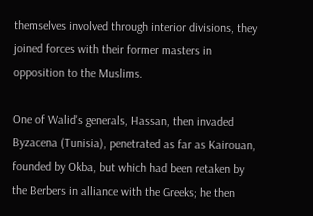themselves involved through interior divisions, they joined forces with their former masters in opposition to the Muslims.

One of Walid's generals, Hassan, then invaded Byzacena (Tunisia), penetrated as far as Kairouan, founded by Okba, but which had been retaken by the Berbers in alliance with the Greeks; he then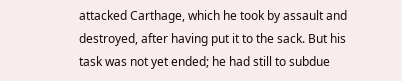attacked Carthage, which he took by assault and destroyed, after having put it to the sack. But his task was not yet ended; he had still to subdue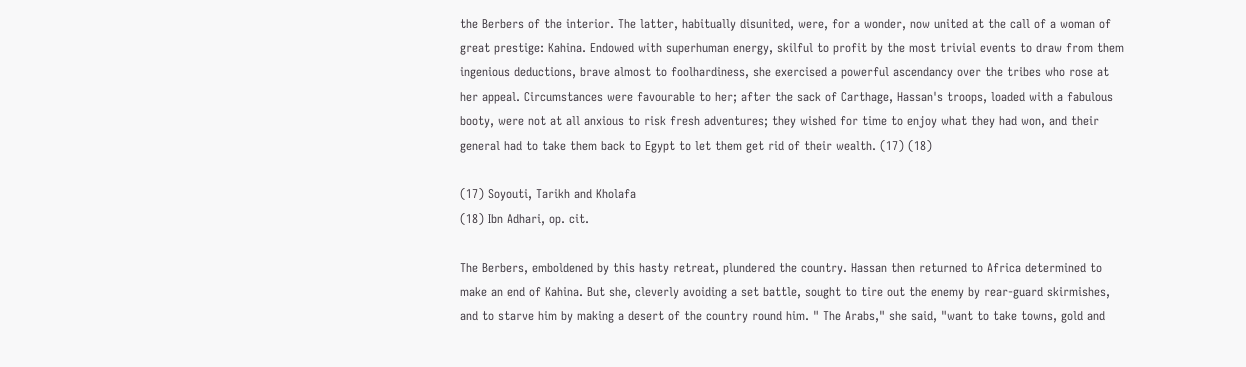the Berbers of the interior. The latter, habitually disunited, were, for a wonder, now united at the call of a woman of great prestige: Kahina. Endowed with superhuman energy, skilful to profit by the most trivial events to draw from them ingenious deductions, brave almost to foolhardiness, she exercised a powerful ascendancy over the tribes who rose at her appeal. Circumstances were favourable to her; after the sack of Carthage, Hassan's troops, loaded with a fabulous booty, were not at all anxious to risk fresh adventures; they wished for time to enjoy what they had won, and their general had to take them back to Egypt to let them get rid of their wealth. (17) (18)

(17) Soyouti, Tarikh and Kholafa
(18) Ibn Adhari, op. cit.

The Berbers, emboldened by this hasty retreat, plundered the country. Hassan then returned to Africa determined to make an end of Kahina. But she, cleverly avoiding a set battle, sought to tire out the enemy by rear-guard skirmishes, and to starve him by making a desert of the country round him. " The Arabs," she said, "want to take towns, gold and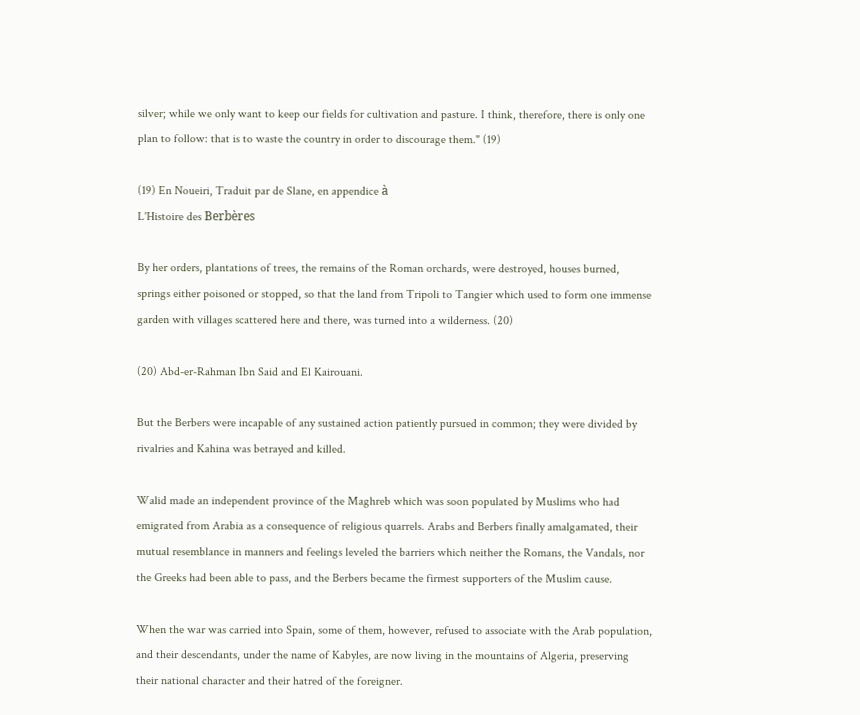silver; while we only want to keep our fields for cultivation and pasture. I think, therefore, there is only one plan to follow: that is to waste the country in order to discourage them." (19)

(19) En Noueiri, Traduit par de Slane, en appendice à
L'Histoire des Berbères

By her orders, plantations of trees, the remains of the Roman orchards, were destroyed, houses burned, springs either poisoned or stopped, so that the land from Tripoli to Tangier which used to form one immense garden with villages scattered here and there, was turned into a wilderness. (20)

(20) Abd-er-Rahman Ibn Said and El Kairouani.

But the Berbers were incapable of any sustained action patiently pursued in common; they were divided by rivalries and Kahina was betrayed and killed.

Walid made an independent province of the Maghreb which was soon populated by Muslims who had emigrated from Arabia as a consequence of religious quarrels. Arabs and Berbers finally amalgamated, their mutual resemblance in manners and feelings leveled the barriers which neither the Romans, the Vandals, nor the Greeks had been able to pass, and the Berbers became the firmest supporters of the Muslim cause.

When the war was carried into Spain, some of them, however, refused to associate with the Arab population, and their descendants, under the name of Kabyles, are now living in the mountains of Algeria, preserving their national character and their hatred of the foreigner.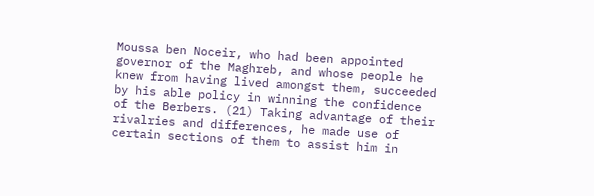Moussa ben Noceir, who had been appointed governor of the Maghreb, and whose people he knew from having lived amongst them, succeeded by his able policy in winning the confidence of the Berbers. (21) Taking advantage of their rivalries and differences, he made use of certain sections of them to assist him in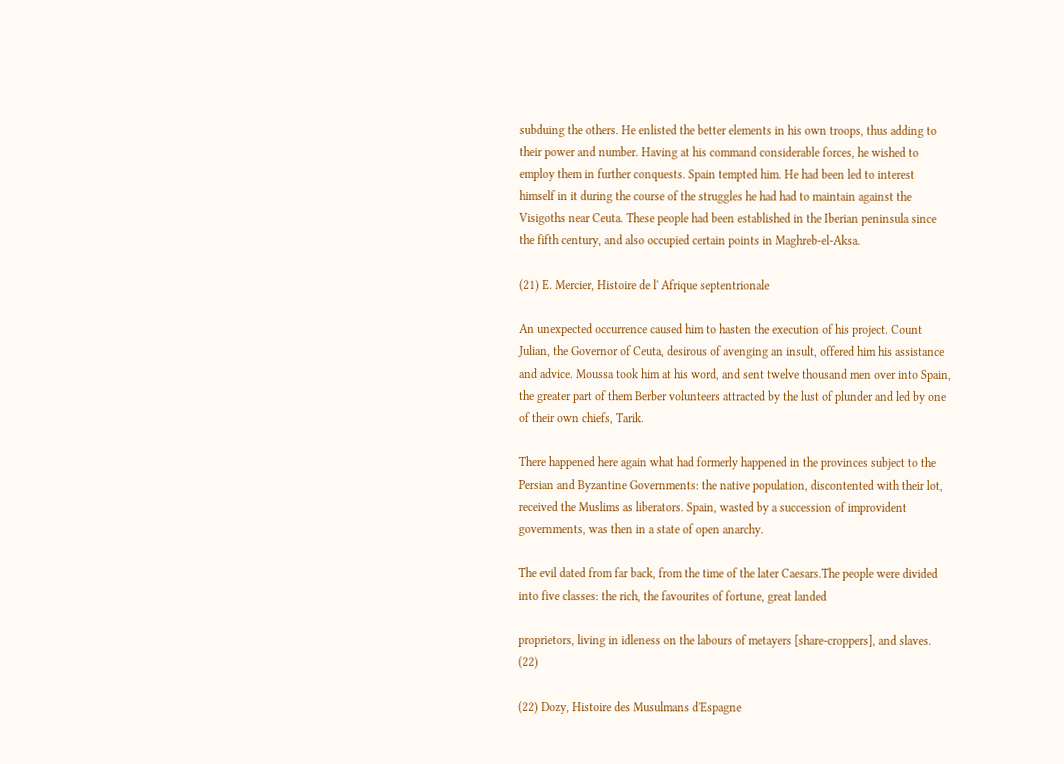subduing the others. He enlisted the better elements in his own troops, thus adding to their power and number. Having at his command considerable forces, he wished to employ them in further conquests. Spain tempted him. He had been led to interest himself in it during the course of the struggles he had had to maintain against the Visigoths near Ceuta. These people had been established in the Iberian peninsula since the fifth century, and also occupied certain points in Maghreb-el-Aksa.

(21) E. Mercier, Histoire de l' Afrique septentrionale

An unexpected occurrence caused him to hasten the execution of his project. Count Julian, the Governor of Ceuta, desirous of avenging an insult, offered him his assistance and advice. Moussa took him at his word, and sent twelve thousand men over into Spain, the greater part of them Berber volunteers attracted by the lust of plunder and led by one of their own chiefs, Tarik.

There happened here again what had formerly happened in the provinces subject to the Persian and Byzantine Governments: the native population, discontented with their lot, received the Muslims as liberators. Spain, wasted by a succession of improvident governments, was then in a state of open anarchy.

The evil dated from far back, from the time of the later Caesars.The people were divided into five classes: the rich, the favourites of fortune, great landed

proprietors, living in idleness on the labours of metayers [share-croppers], and slaves. (22)

(22) Dozy, Histoire des Musulmans d'Espagne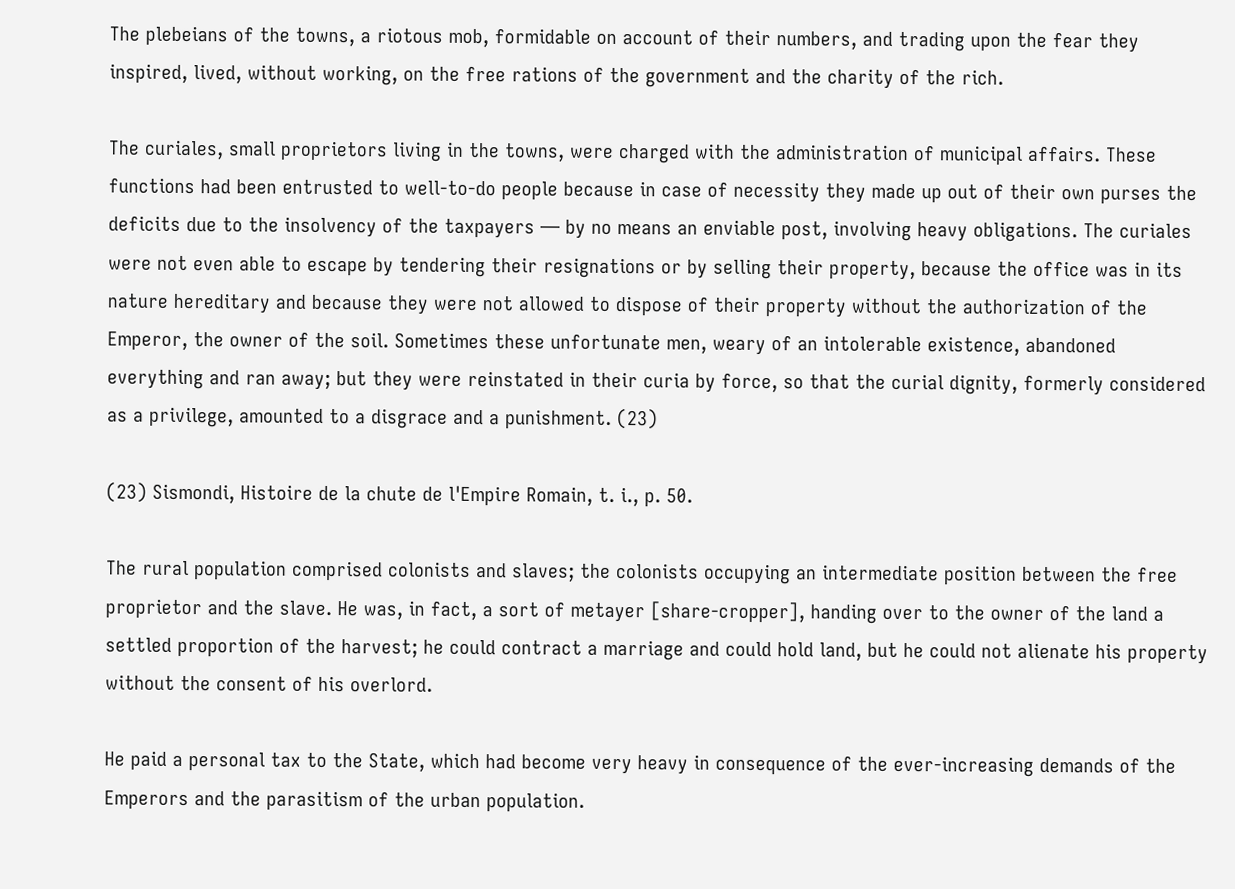The plebeians of the towns, a riotous mob, formidable on account of their numbers, and trading upon the fear they inspired, lived, without working, on the free rations of the government and the charity of the rich.

The curiales, small proprietors living in the towns, were charged with the administration of municipal affairs. These functions had been entrusted to well-to-do people because in case of necessity they made up out of their own purses the deficits due to the insolvency of the taxpayers — by no means an enviable post, involving heavy obligations. The curiales were not even able to escape by tendering their resignations or by selling their property, because the office was in its nature hereditary and because they were not allowed to dispose of their property without the authorization of the Emperor, the owner of the soil. Sometimes these unfortunate men, weary of an intolerable existence, abandoned everything and ran away; but they were reinstated in their curia by force, so that the curial dignity, formerly considered as a privilege, amounted to a disgrace and a punishment. (23)

(23) Sismondi, Histoire de la chute de l'Empire Romain, t. i., p. 50.

The rural population comprised colonists and slaves; the colonists occupying an intermediate position between the free proprietor and the slave. He was, in fact, a sort of metayer [share-cropper], handing over to the owner of the land a settled proportion of the harvest; he could contract a marriage and could hold land, but he could not alienate his property without the consent of his overlord.

He paid a personal tax to the State, which had become very heavy in consequence of the ever-increasing demands of the Emperors and the parasitism of the urban population.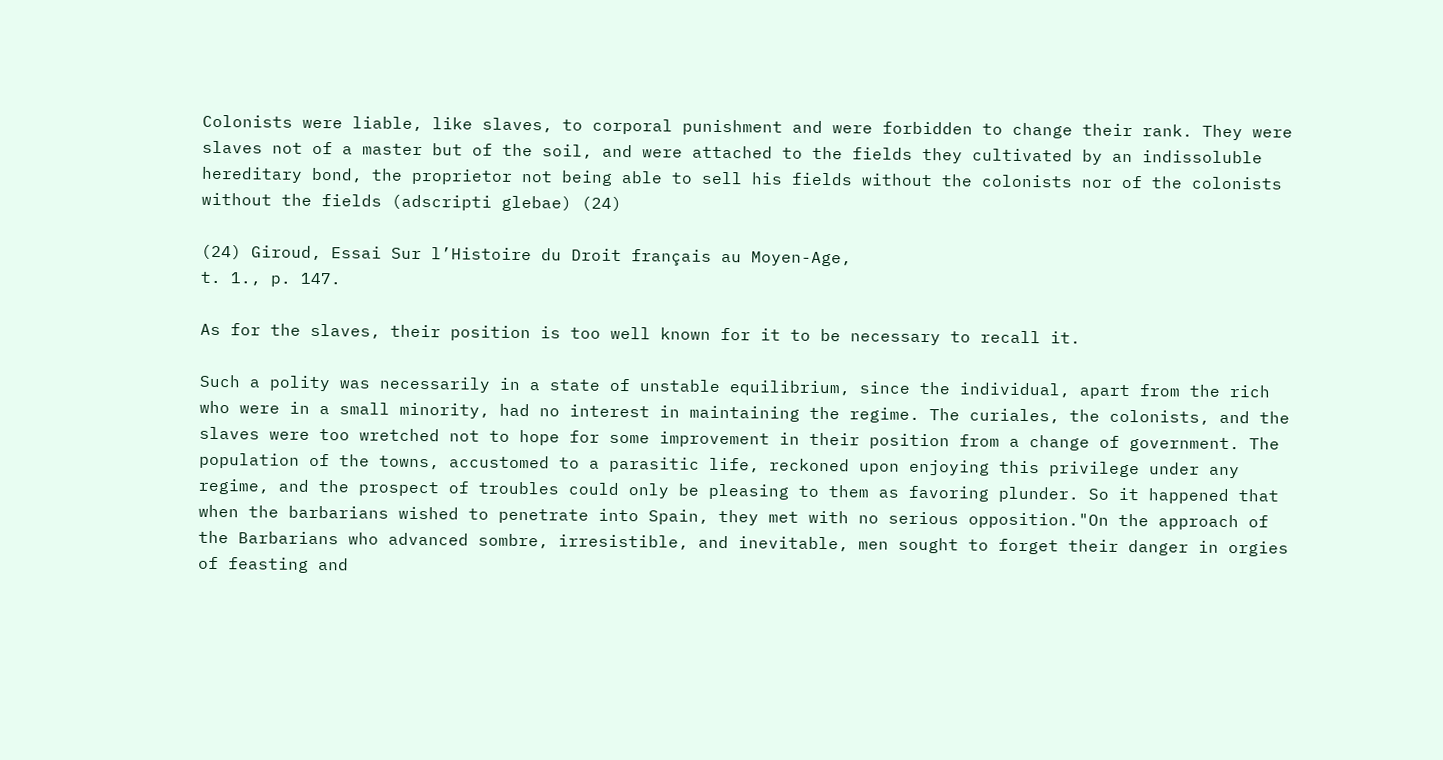Colonists were liable, like slaves, to corporal punishment and were forbidden to change their rank. They were slaves not of a master but of the soil, and were attached to the fields they cultivated by an indissoluble hereditary bond, the proprietor not being able to sell his fields without the colonists nor of the colonists without the fields (adscripti glebae) (24)

(24) Giroud, Essai Sur l’Histoire du Droit français au Moyen-Age,
t. 1., p. 147.

As for the slaves, their position is too well known for it to be necessary to recall it.

Such a polity was necessarily in a state of unstable equilibrium, since the individual, apart from the rich who were in a small minority, had no interest in maintaining the regime. The curiales, the colonists, and the slaves were too wretched not to hope for some improvement in their position from a change of government. The population of the towns, accustomed to a parasitic life, reckoned upon enjoying this privilege under any regime, and the prospect of troubles could only be pleasing to them as favoring plunder. So it happened that when the barbarians wished to penetrate into Spain, they met with no serious opposition."On the approach of the Barbarians who advanced sombre, irresistible, and inevitable, men sought to forget their danger in orgies of feasting and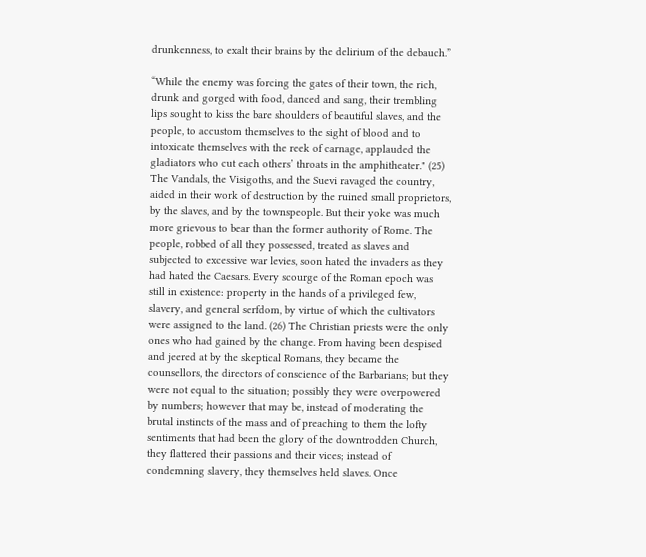drunkenness, to exalt their brains by the delirium of the debauch.”

“While the enemy was forcing the gates of their town, the rich, drunk and gorged with food, danced and sang, their trembling lips sought to kiss the bare shoulders of beautiful slaves, and the people, to accustom themselves to the sight of blood and to intoxicate themselves with the reek of carnage, applauded the gladiators who cut each others’ throats in the amphitheater." (25) The Vandals, the Visigoths, and the Suevi ravaged the country, aided in their work of destruction by the ruined small proprietors, by the slaves, and by the townspeople. But their yoke was much more grievous to bear than the former authority of Rome. The people, robbed of all they possessed, treated as slaves and subjected to excessive war levies, soon hated the invaders as they had hated the Caesars. Every scourge of the Roman epoch was still in existence: property in the hands of a privileged few, slavery, and general serfdom, by virtue of which the cultivators were assigned to the land. (26) The Christian priests were the only ones who had gained by the change. From having been despised and jeered at by the skeptical Romans, they became the counsellors, the directors of conscience of the Barbarians; but they were not equal to the situation; possibly they were overpowered by numbers; however that may be, instead of moderating the brutal instincts of the mass and of preaching to them the lofty sentiments that had been the glory of the downtrodden Church, they flattered their passions and their vices; instead of condemning slavery, they themselves held slaves. Once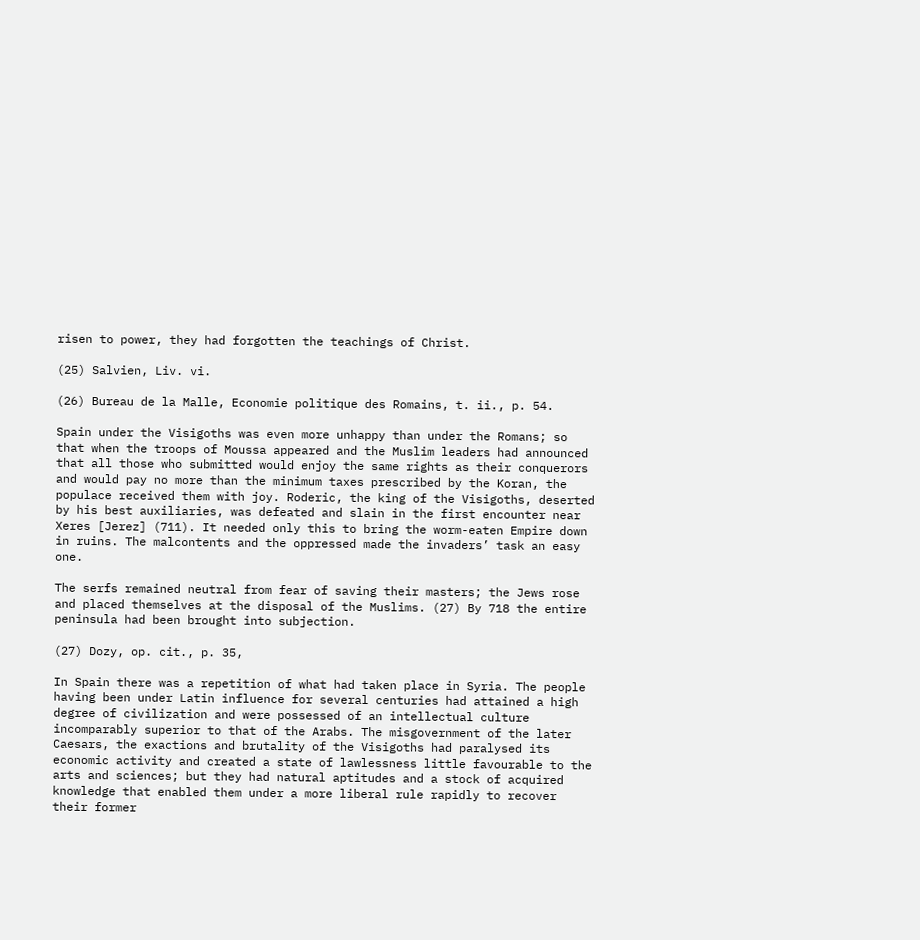risen to power, they had forgotten the teachings of Christ.

(25) Salvien, Liv. vi.

(26) Bureau de la Malle, Economie politique des Romains, t. ii., p. 54.

Spain under the Visigoths was even more unhappy than under the Romans; so that when the troops of Moussa appeared and the Muslim leaders had announced that all those who submitted would enjoy the same rights as their conquerors and would pay no more than the minimum taxes prescribed by the Koran, the populace received them with joy. Roderic, the king of the Visigoths, deserted by his best auxiliaries, was defeated and slain in the first encounter near Xeres [Jerez] (711). It needed only this to bring the worm-eaten Empire down in ruins. The malcontents and the oppressed made the invaders’ task an easy one.

The serfs remained neutral from fear of saving their masters; the Jews rose and placed themselves at the disposal of the Muslims. (27) By 718 the entire peninsula had been brought into subjection.

(27) Dozy, op. cit., p. 35,

In Spain there was a repetition of what had taken place in Syria. The people having been under Latin influence for several centuries had attained a high degree of civilization and were possessed of an intellectual culture incomparably superior to that of the Arabs. The misgovernment of the later Caesars, the exactions and brutality of the Visigoths had paralysed its economic activity and created a state of lawlessness little favourable to the arts and sciences; but they had natural aptitudes and a stock of acquired knowledge that enabled them under a more liberal rule rapidly to recover their former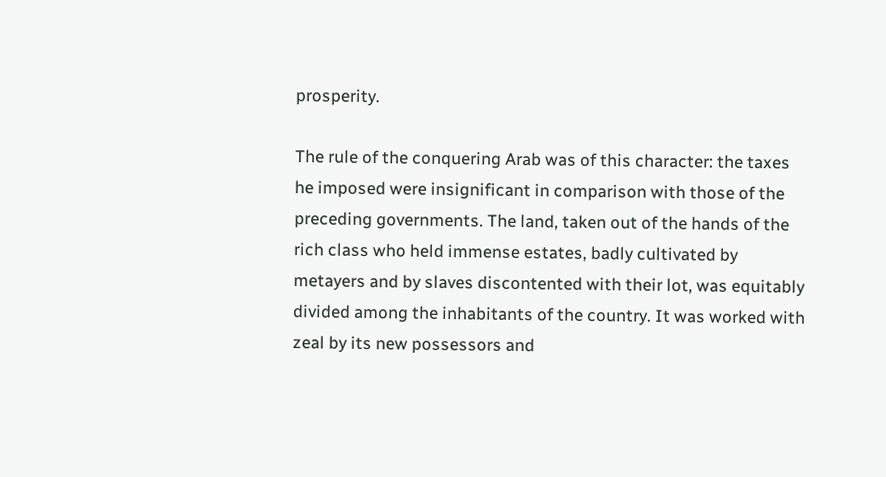prosperity.

The rule of the conquering Arab was of this character: the taxes he imposed were insignificant in comparison with those of the preceding governments. The land, taken out of the hands of the rich class who held immense estates, badly cultivated by metayers and by slaves discontented with their lot, was equitably divided among the inhabitants of the country. It was worked with zeal by its new possessors and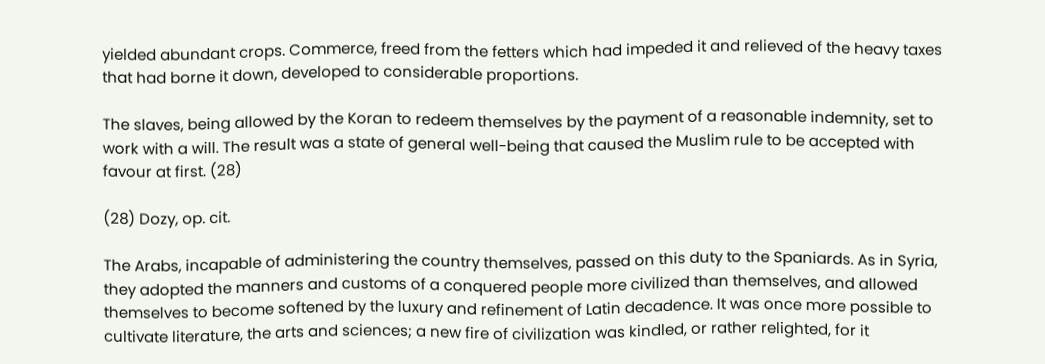yielded abundant crops. Commerce, freed from the fetters which had impeded it and relieved of the heavy taxes that had borne it down, developed to considerable proportions.

The slaves, being allowed by the Koran to redeem themselves by the payment of a reasonable indemnity, set to work with a will. The result was a state of general well-being that caused the Muslim rule to be accepted with favour at first. (28)

(28) Dozy, op. cit.

The Arabs, incapable of administering the country themselves, passed on this duty to the Spaniards. As in Syria, they adopted the manners and customs of a conquered people more civilized than themselves, and allowed themselves to become softened by the luxury and refinement of Latin decadence. It was once more possible to cultivate literature, the arts and sciences; a new fire of civilization was kindled, or rather relighted, for it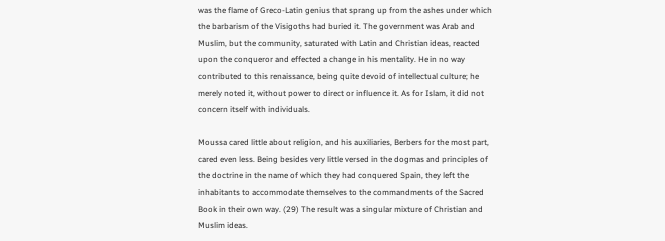was the flame of Greco-Latin genius that sprang up from the ashes under which the barbarism of the Visigoths had buried it. The government was Arab and Muslim, but the community, saturated with Latin and Christian ideas, reacted upon the conqueror and effected a change in his mentality. He in no way contributed to this renaissance, being quite devoid of intellectual culture; he merely noted it, without power to direct or influence it. As for Islam, it did not concern itself with individuals.

Moussa cared little about religion, and his auxiliaries, Berbers for the most part, cared even less. Being besides very little versed in the dogmas and principles of the doctrine in the name of which they had conquered Spain, they left the inhabitants to accommodate themselves to the commandments of the Sacred Book in their own way. (29) The result was a singular mixture of Christian and Muslim ideas.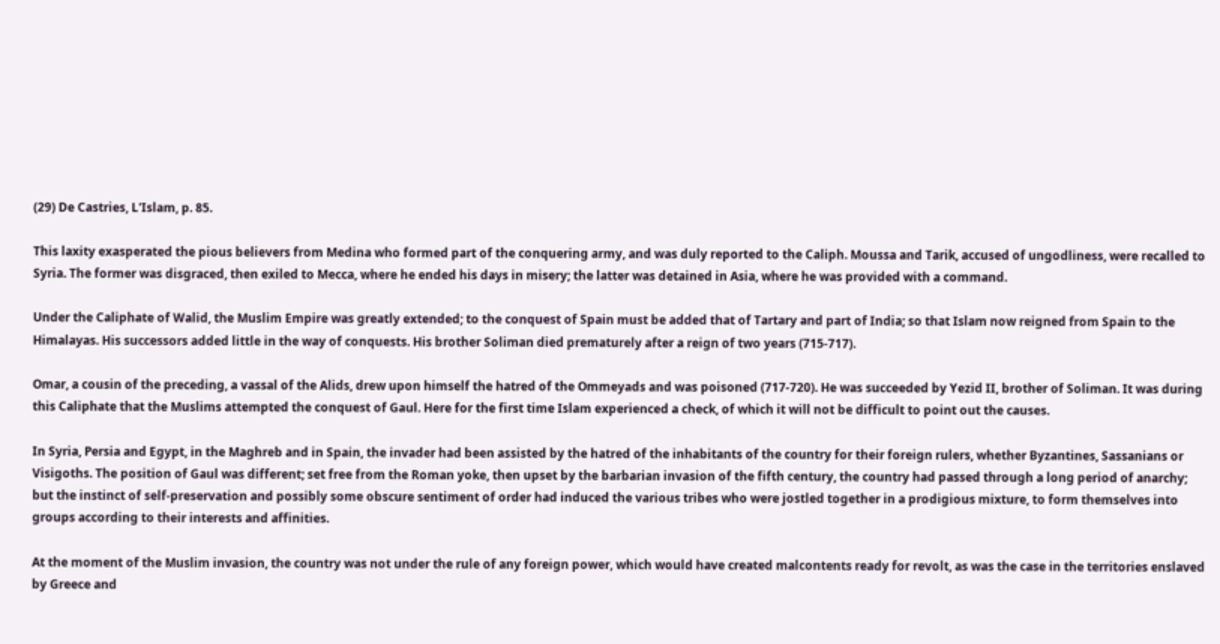(29) De Castries, L'Islam, p. 85.

This laxity exasperated the pious believers from Medina who formed part of the conquering army, and was duly reported to the Caliph. Moussa and Tarik, accused of ungodliness, were recalled to Syria. The former was disgraced, then exiled to Mecca, where he ended his days in misery; the latter was detained in Asia, where he was provided with a command.

Under the Caliphate of Walid, the Muslim Empire was greatly extended; to the conquest of Spain must be added that of Tartary and part of India; so that Islam now reigned from Spain to the Himalayas. His successors added little in the way of conquests. His brother Soliman died prematurely after a reign of two years (715-717).

Omar, a cousin of the preceding, a vassal of the Alids, drew upon himself the hatred of the Ommeyads and was poisoned (717-720). He was succeeded by Yezid II, brother of Soliman. It was during this Caliphate that the Muslims attempted the conquest of Gaul. Here for the first time Islam experienced a check, of which it will not be difficult to point out the causes.

In Syria, Persia and Egypt, in the Maghreb and in Spain, the invader had been assisted by the hatred of the inhabitants of the country for their foreign rulers, whether Byzantines, Sassanians or Visigoths. The position of Gaul was different; set free from the Roman yoke, then upset by the barbarian invasion of the fifth century, the country had passed through a long period of anarchy; but the instinct of self-preservation and possibly some obscure sentiment of order had induced the various tribes who were jostled together in a prodigious mixture, to form themselves into groups according to their interests and affinities.

At the moment of the Muslim invasion, the country was not under the rule of any foreign power, which would have created malcontents ready for revolt, as was the case in the territories enslaved by Greece and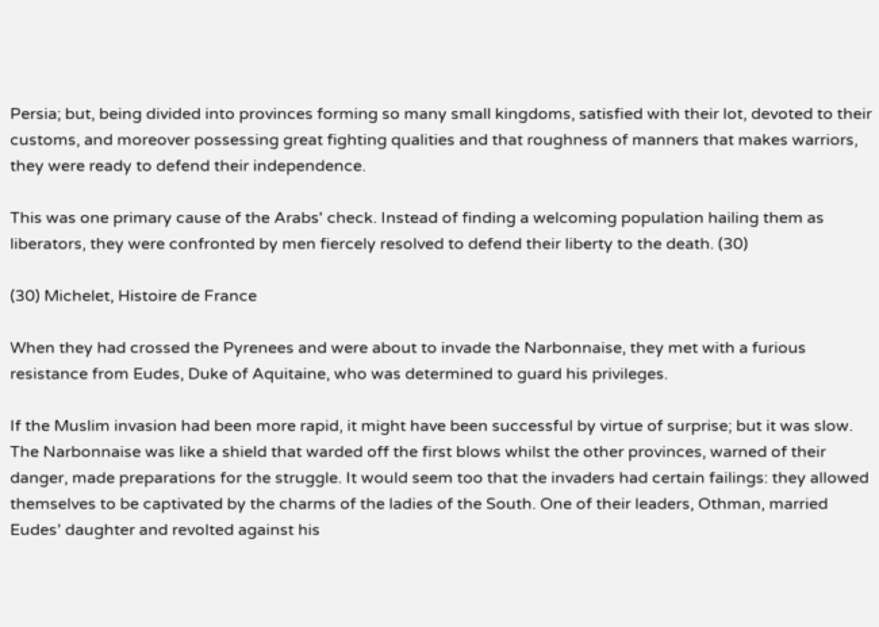Persia; but, being divided into provinces forming so many small kingdoms, satisfied with their lot, devoted to their customs, and moreover possessing great fighting qualities and that roughness of manners that makes warriors, they were ready to defend their independence.

This was one primary cause of the Arabs' check. Instead of finding a welcoming population hailing them as liberators, they were confronted by men fiercely resolved to defend their liberty to the death. (30)

(30) Michelet, Histoire de France

When they had crossed the Pyrenees and were about to invade the Narbonnaise, they met with a furious resistance from Eudes, Duke of Aquitaine, who was determined to guard his privileges.

If the Muslim invasion had been more rapid, it might have been successful by virtue of surprise; but it was slow. The Narbonnaise was like a shield that warded off the first blows whilst the other provinces, warned of their danger, made preparations for the struggle. It would seem too that the invaders had certain failings: they allowed themselves to be captivated by the charms of the ladies of the South. One of their leaders, Othman, married Eudes’ daughter and revolted against his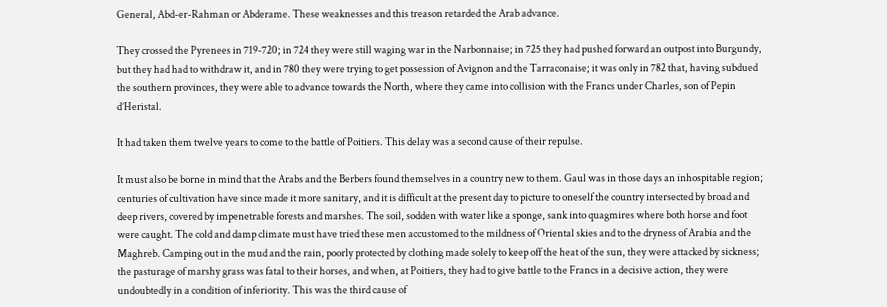General, Abd-er-Rahman or Abderame. These weaknesses and this treason retarded the Arab advance.

They crossed the Pyrenees in 719-720; in 724 they were still waging war in the Narbonnaise; in 725 they had pushed forward an outpost into Burgundy, but they had had to withdraw it, and in 780 they were trying to get possession of Avignon and the Tarraconaise; it was only in 782 that, having subdued the southern provinces, they were able to advance towards the North, where they came into collision with the Francs under Charles, son of Pepin d’Heristal.

It had taken them twelve years to come to the battle of Poitiers. This delay was a second cause of their repulse.

It must also be borne in mind that the Arabs and the Berbers found themselves in a country new to them. Gaul was in those days an inhospitable region; centuries of cultivation have since made it more sanitary, and it is difficult at the present day to picture to oneself the country intersected by broad and deep rivers, covered by impenetrable forests and marshes. The soil, sodden with water like a sponge, sank into quagmires where both horse and foot were caught. The cold and damp climate must have tried these men accustomed to the mildness of Oriental skies and to the dryness of Arabia and the Maghreb. Camping out in the mud and the rain, poorly protected by clothing made solely to keep off the heat of the sun, they were attacked by sickness; the pasturage of marshy grass was fatal to their horses, and when, at Poitiers, they had to give battle to the Francs in a decisive action, they were undoubtedly in a condition of inferiority. This was the third cause of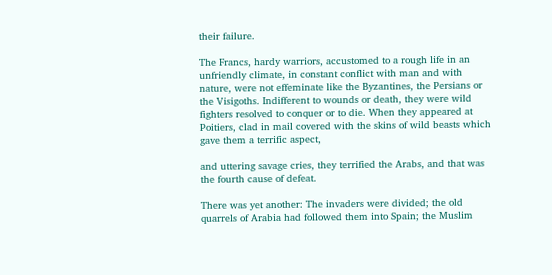their failure.

The Francs, hardy warriors, accustomed to a rough life in an unfriendly climate, in constant conflict with man and with nature, were not effeminate like the Byzantines, the Persians or the Visigoths. Indifferent to wounds or death, they were wild fighters resolved to conquer or to die. When they appeared at Poitiers, clad in mail covered with the skins of wild beasts which gave them a terrific aspect,

and uttering savage cries, they terrified the Arabs, and that was the fourth cause of defeat.

There was yet another: The invaders were divided; the old quarrels of Arabia had followed them into Spain; the Muslim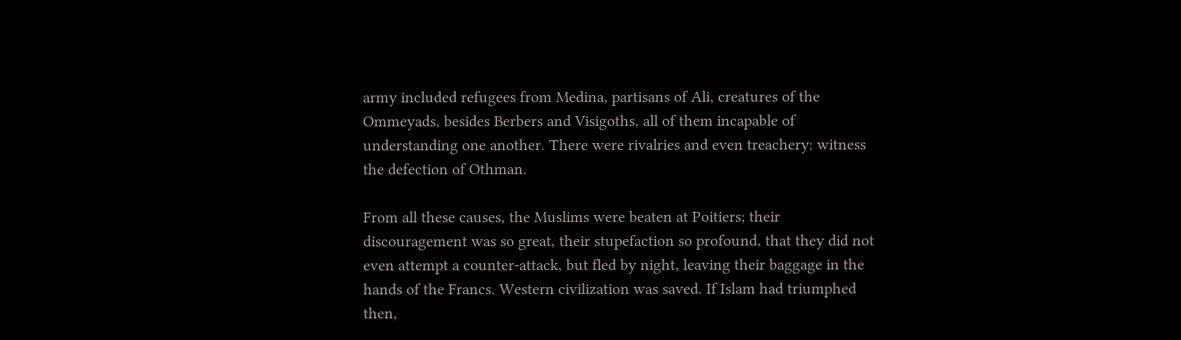army included refugees from Medina, partisans of Ali, creatures of the Ommeyads, besides Berbers and Visigoths, all of them incapable of understanding one another. There were rivalries and even treachery: witness the defection of Othman.

From all these causes, the Muslims were beaten at Poitiers; their discouragement was so great, their stupefaction so profound, that they did not even attempt a counter-attack, but fled by night, leaving their baggage in the hands of the Francs. Western civilization was saved. If Islam had triumphed then,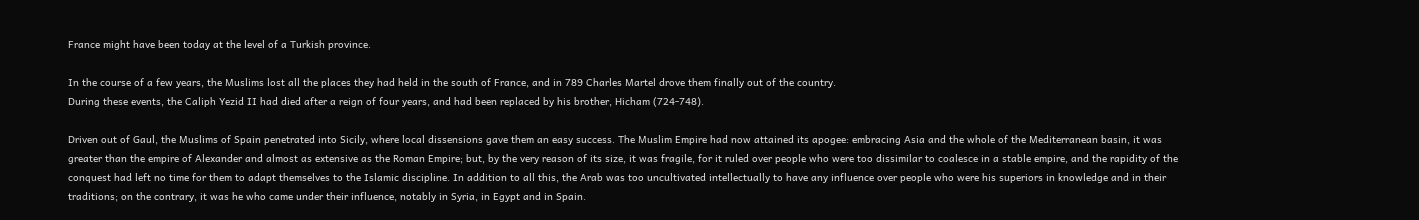France might have been today at the level of a Turkish province.

In the course of a few years, the Muslims lost all the places they had held in the south of France, and in 789 Charles Martel drove them finally out of the country.
During these events, the Caliph Yezid II had died after a reign of four years, and had been replaced by his brother, Hicham (724-748).

Driven out of Gaul, the Muslims of Spain penetrated into Sicily, where local dissensions gave them an easy success. The Muslim Empire had now attained its apogee: embracing Asia and the whole of the Mediterranean basin, it was greater than the empire of Alexander and almost as extensive as the Roman Empire; but, by the very reason of its size, it was fragile, for it ruled over people who were too dissimilar to coalesce in a stable empire, and the rapidity of the conquest had left no time for them to adapt themselves to the Islamic discipline. In addition to all this, the Arab was too uncultivated intellectually to have any influence over people who were his superiors in knowledge and in their traditions; on the contrary, it was he who came under their influence, notably in Syria, in Egypt and in Spain.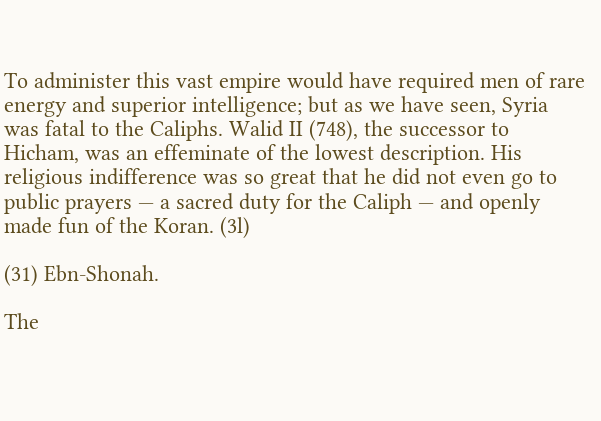To administer this vast empire would have required men of rare energy and superior intelligence; but as we have seen, Syria was fatal to the Caliphs. Walid II (748), the successor to Hicham, was an effeminate of the lowest description. His religious indifference was so great that he did not even go to public prayers — a sacred duty for the Caliph — and openly made fun of the Koran. (3l)

(31) Ebn-Shonah.

The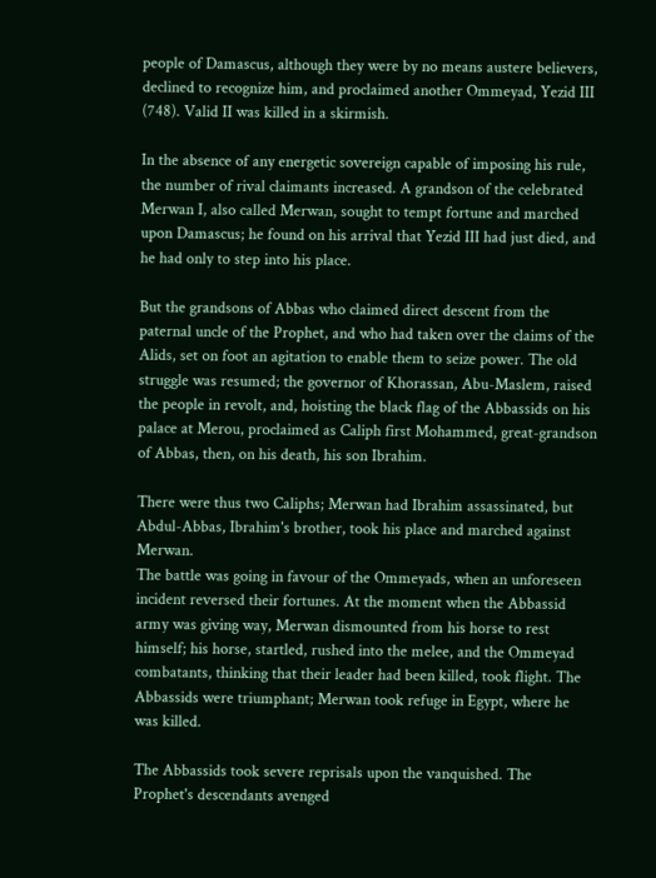people of Damascus, although they were by no means austere believers, declined to recognize him, and proclaimed another Ommeyad, Yezid III (748). Valid II was killed in a skirmish.

In the absence of any energetic sovereign capable of imposing his rule, the number of rival claimants increased. A grandson of the celebrated Merwan I, also called Merwan, sought to tempt fortune and marched upon Damascus; he found on his arrival that Yezid III had just died, and he had only to step into his place.

But the grandsons of Abbas who claimed direct descent from the paternal uncle of the Prophet, and who had taken over the claims of the Alids, set on foot an agitation to enable them to seize power. The old struggle was resumed; the governor of Khorassan, Abu-Maslem, raised the people in revolt, and, hoisting the black flag of the Abbassids on his palace at Merou, proclaimed as Caliph first Mohammed, great-grandson of Abbas, then, on his death, his son Ibrahim.

There were thus two Caliphs; Merwan had Ibrahim assassinated, but Abdul-Abbas, Ibrahim's brother, took his place and marched against Merwan.
The battle was going in favour of the Ommeyads, when an unforeseen incident reversed their fortunes. At the moment when the Abbassid army was giving way, Merwan dismounted from his horse to rest himself; his horse, startled, rushed into the melee, and the Ommeyad combatants, thinking that their leader had been killed, took flight. The Abbassids were triumphant; Merwan took refuge in Egypt, where he was killed.

The Abbassids took severe reprisals upon the vanquished. The Prophet's descendants avenged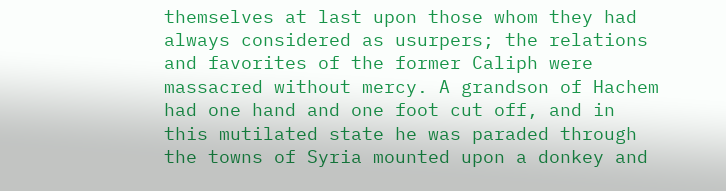themselves at last upon those whom they had always considered as usurpers; the relations and favorites of the former Caliph were massacred without mercy. A grandson of Hachem had one hand and one foot cut off, and in this mutilated state he was paraded through the towns of Syria mounted upon a donkey and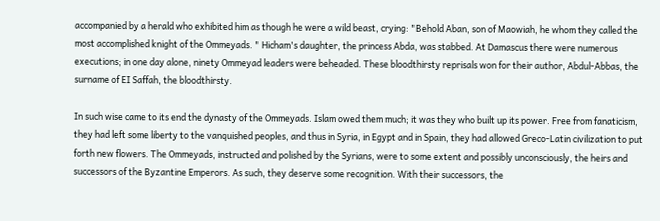accompanied by a herald who exhibited him as though he were a wild beast, crying: "Behold Aban, son of Maowiah, he whom they called the most accomplished knight of the Ommeyads. " Hicham's daughter, the princess Abda, was stabbed. At Damascus there were numerous executions; in one day alone, ninety Ommeyad leaders were beheaded. These bloodthirsty reprisals won for their author, Abdul-Abbas, the surname of EI Saffah, the bloodthirsty.

In such wise came to its end the dynasty of the Ommeyads. Islam owed them much; it was they who built up its power. Free from fanaticism, they had left some liberty to the vanquished peoples, and thus in Syria, in Egypt and in Spain, they had allowed Greco-Latin civilization to put forth new flowers. The Ommeyads, instructed and polished by the Syrians, were to some extent and possibly unconsciously, the heirs and successors of the Byzantine Emperors. As such, they deserve some recognition. With their successors, the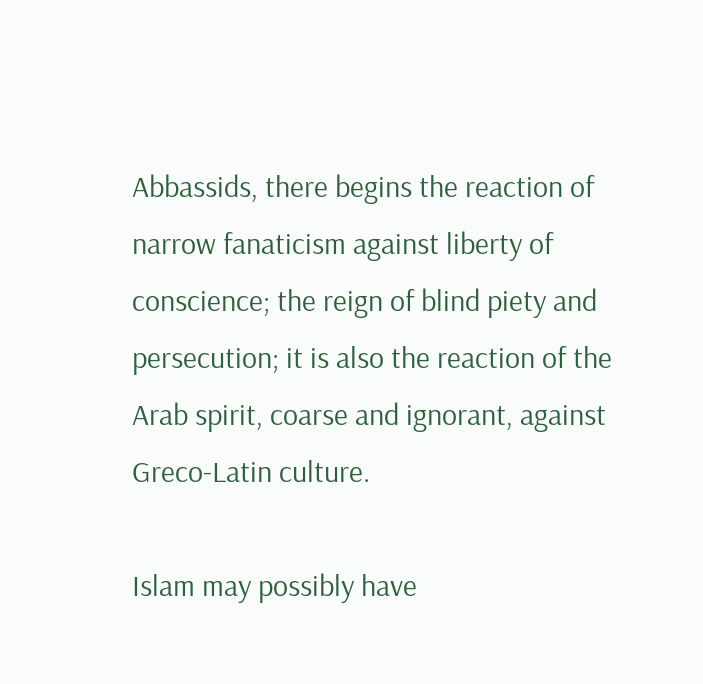Abbassids, there begins the reaction of narrow fanaticism against liberty of conscience; the reign of blind piety and persecution; it is also the reaction of the Arab spirit, coarse and ignorant, against Greco-Latin culture.

Islam may possibly have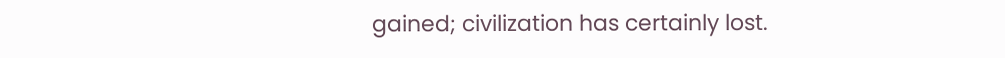gained; civilization has certainly lost.